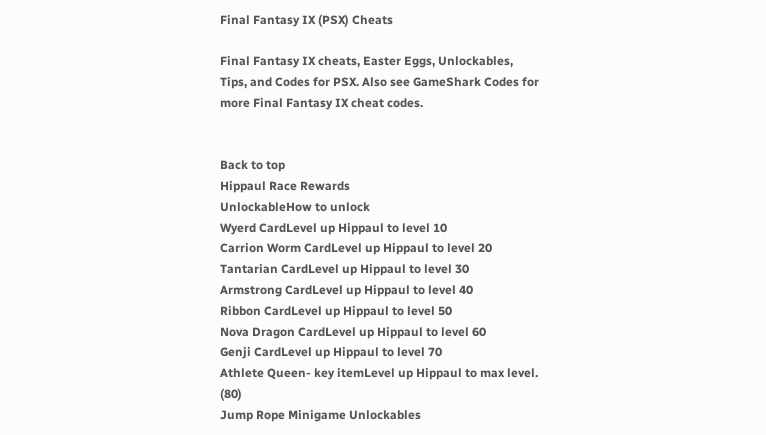Final Fantasy IX (PSX) Cheats

Final Fantasy IX cheats, Easter Eggs, Unlockables, Tips, and Codes for PSX. Also see GameShark Codes for more Final Fantasy IX cheat codes.


Back to top
Hippaul Race Rewards
UnlockableHow to unlock
Wyerd CardLevel up Hippaul to level 10
Carrion Worm CardLevel up Hippaul to level 20
Tantarian CardLevel up Hippaul to level 30
Armstrong CardLevel up Hippaul to level 40
Ribbon CardLevel up Hippaul to level 50
Nova Dragon CardLevel up Hippaul to level 60
Genji CardLevel up Hippaul to level 70
Athlete Queen- key itemLevel up Hippaul to max level. (80)
Jump Rope Minigame Unlockables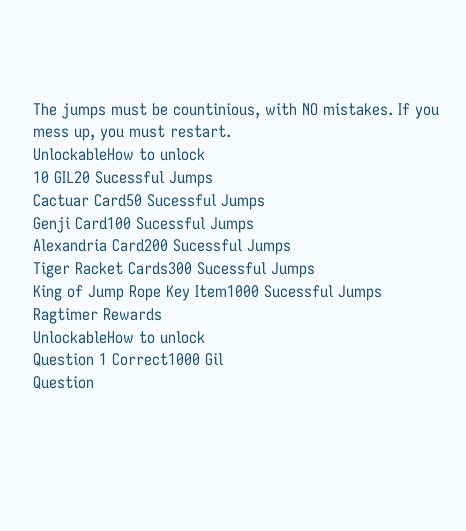The jumps must be countinious, with NO mistakes. If you mess up, you must restart.
UnlockableHow to unlock
10 GIL20 Sucessful Jumps
Cactuar Card50 Sucessful Jumps
Genji Card100 Sucessful Jumps
Alexandria Card200 Sucessful Jumps
Tiger Racket Cards300 Sucessful Jumps
King of Jump Rope Key Item1000 Sucessful Jumps
Ragtimer Rewards
UnlockableHow to unlock
Question 1 Correct1000 Gil
Question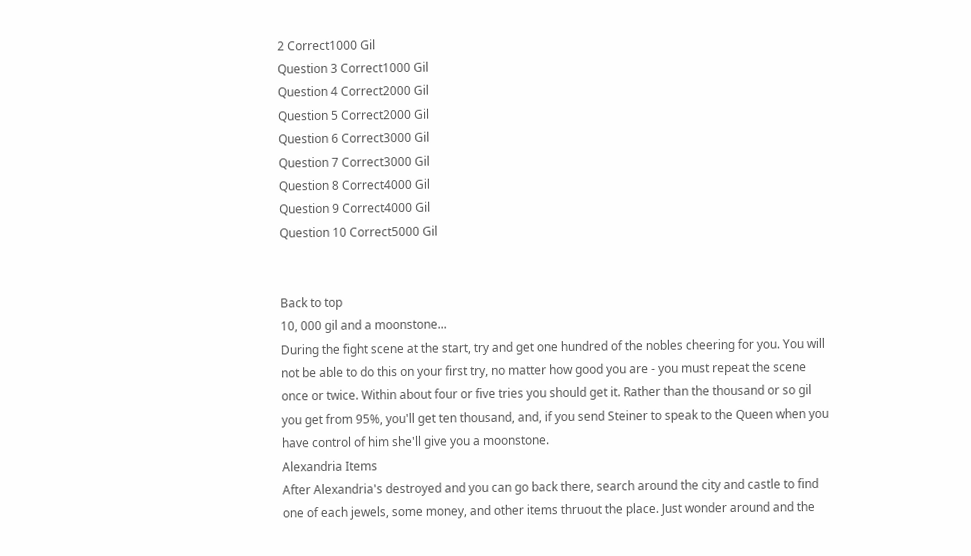2 Correct1000 Gil
Question 3 Correct1000 Gil
Question 4 Correct2000 Gil
Question 5 Correct2000 Gil
Question 6 Correct3000 Gil
Question 7 Correct3000 Gil
Question 8 Correct4000 Gil
Question 9 Correct4000 Gil
Question 10 Correct5000 Gil


Back to top
10, 000 gil and a moonstone...
During the fight scene at the start, try and get one hundred of the nobles cheering for you. You will not be able to do this on your first try, no matter how good you are - you must repeat the scene once or twice. Within about four or five tries you should get it. Rather than the thousand or so gil you get from 95%, you'll get ten thousand, and, if you send Steiner to speak to the Queen when you have control of him she'll give you a moonstone.
Alexandria Items
After Alexandria's destroyed and you can go back there, search around the city and castle to find one of each jewels, some money, and other items thruout the place. Just wonder around and the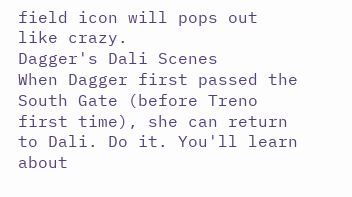field icon will pops out like crazy.
Dagger's Dali Scenes
When Dagger first passed the South Gate (before Treno first time), she can return to Dali. Do it. You'll learn about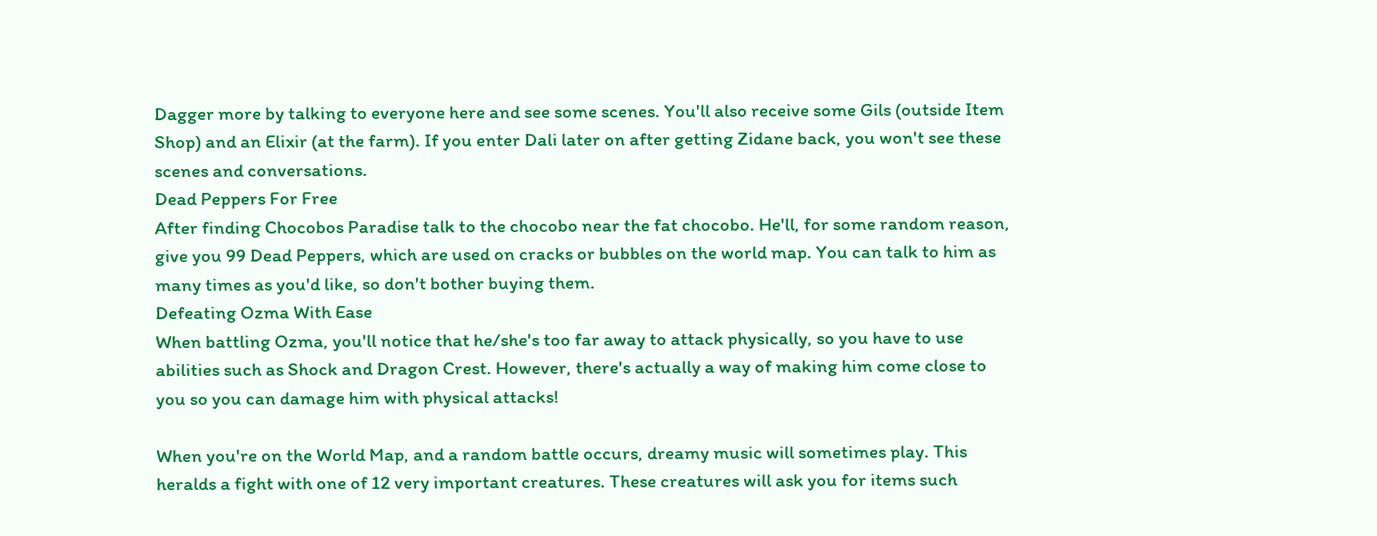Dagger more by talking to everyone here and see some scenes. You'll also receive some Gils (outside Item Shop) and an Elixir (at the farm). If you enter Dali later on after getting Zidane back, you won't see these scenes and conversations.
Dead Peppers For Free
After finding Chocobos Paradise talk to the chocobo near the fat chocobo. He'll, for some random reason, give you 99 Dead Peppers, which are used on cracks or bubbles on the world map. You can talk to him as many times as you'd like, so don't bother buying them.
Defeating Ozma With Ease
When battling Ozma, you'll notice that he/she's too far away to attack physically, so you have to use abilities such as Shock and Dragon Crest. However, there's actually a way of making him come close to you so you can damage him with physical attacks!

When you're on the World Map, and a random battle occurs, dreamy music will sometimes play. This heralds a fight with one of 12 very important creatures. These creatures will ask you for items such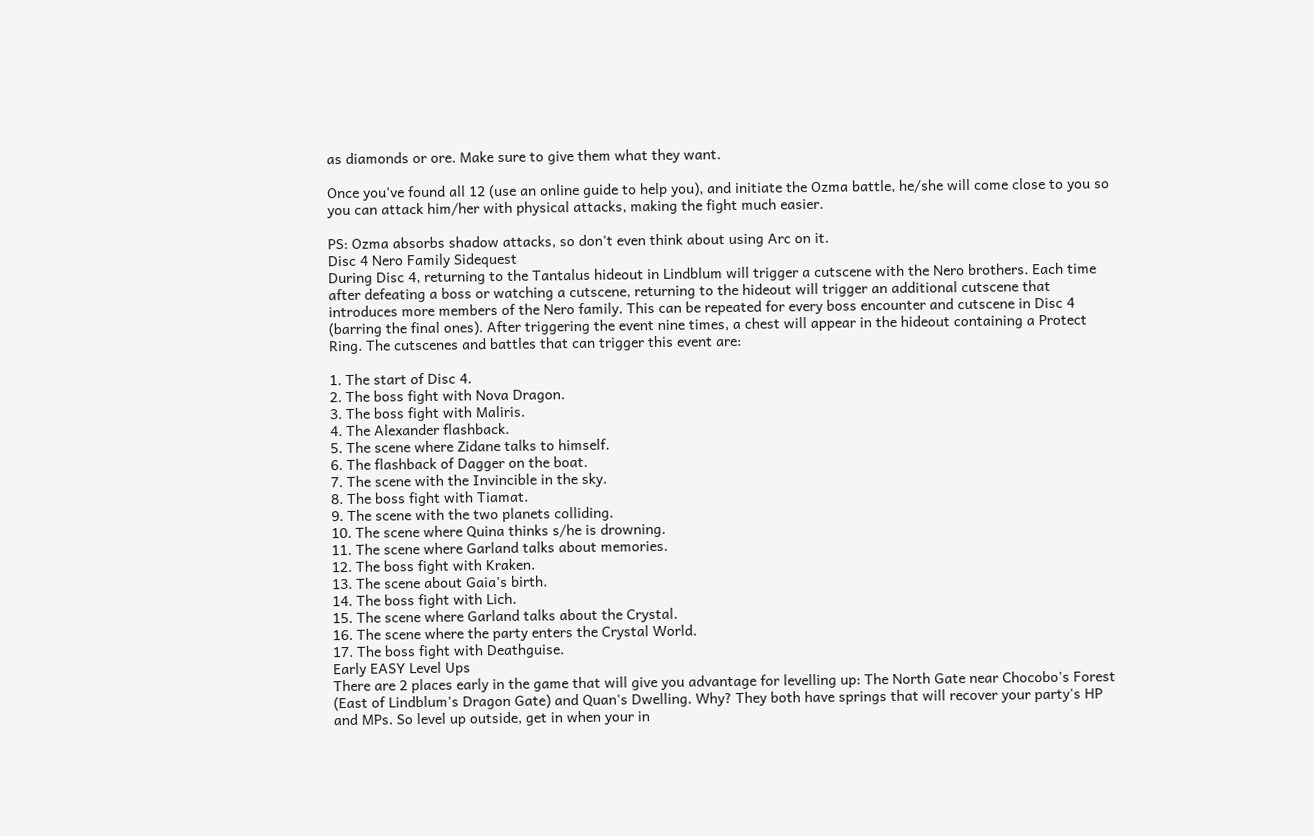as diamonds or ore. Make sure to give them what they want.

Once you've found all 12 (use an online guide to help you), and initiate the Ozma battle, he/she will come close to you so you can attack him/her with physical attacks, making the fight much easier.

PS: Ozma absorbs shadow attacks, so don't even think about using Arc on it.
Disc 4 Nero Family Sidequest
During Disc 4, returning to the Tantalus hideout in Lindblum will trigger a cutscene with the Nero brothers. Each time after defeating a boss or watching a cutscene, returning to the hideout will trigger an additional cutscene that introduces more members of the Nero family. This can be repeated for every boss encounter and cutscene in Disc 4 (barring the final ones). After triggering the event nine times, a chest will appear in the hideout containing a Protect Ring. The cutscenes and battles that can trigger this event are:

1. The start of Disc 4.
2. The boss fight with Nova Dragon.
3. The boss fight with Maliris.
4. The Alexander flashback.
5. The scene where Zidane talks to himself.
6. The flashback of Dagger on the boat.
7. The scene with the Invincible in the sky.
8. The boss fight with Tiamat.
9. The scene with the two planets colliding.
10. The scene where Quina thinks s/he is drowning.
11. The scene where Garland talks about memories.
12. The boss fight with Kraken.
13. The scene about Gaia's birth.
14. The boss fight with Lich.
15. The scene where Garland talks about the Crystal.
16. The scene where the party enters the Crystal World.
17. The boss fight with Deathguise.
Early EASY Level Ups
There are 2 places early in the game that will give you advantage for levelling up: The North Gate near Chocobo's Forest (East of Lindblum's Dragon Gate) and Quan's Dwelling. Why? They both have springs that will recover your party's HP and MPs. So level up outside, get in when your in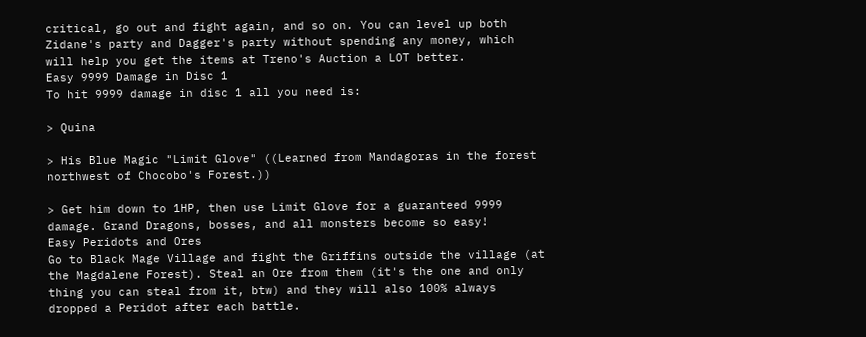critical, go out and fight again, and so on. You can level up both Zidane's party and Dagger's party without spending any money, which will help you get the items at Treno's Auction a LOT better.
Easy 9999 Damage in Disc 1
To hit 9999 damage in disc 1 all you need is:

> Quina

> His Blue Magic "Limit Glove" ((Learned from Mandagoras in the forest northwest of Chocobo's Forest.))

> Get him down to 1HP, then use Limit Glove for a guaranteed 9999 damage. Grand Dragons, bosses, and all monsters become so easy!
Easy Peridots and Ores
Go to Black Mage Village and fight the Griffins outside the village (at the Magdalene Forest). Steal an Ore from them (it's the one and only thing you can steal from it, btw) and they will also 100% always dropped a Peridot after each battle.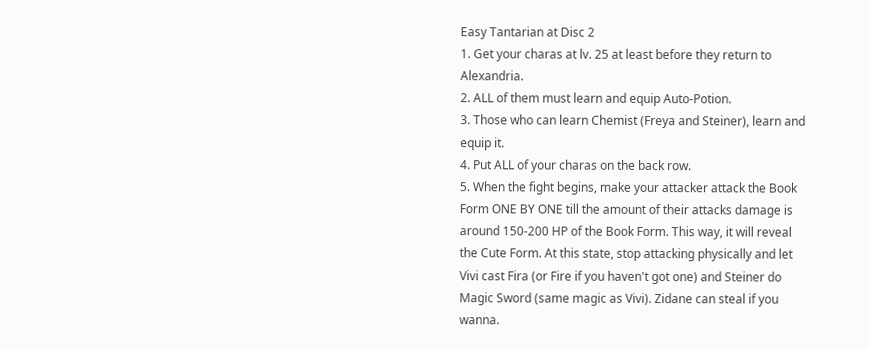Easy Tantarian at Disc 2
1. Get your charas at lv. 25 at least before they return to Alexandria.
2. ALL of them must learn and equip Auto-Potion.
3. Those who can learn Chemist (Freya and Steiner), learn and equip it.
4. Put ALL of your charas on the back row.
5. When the fight begins, make your attacker attack the Book Form ONE BY ONE till the amount of their attacks damage is around 150-200 HP of the Book Form. This way, it will reveal the Cute Form. At this state, stop attacking physically and let Vivi cast Fira (or Fire if you haven't got one) and Steiner do Magic Sword (same magic as Vivi). Zidane can steal if you wanna.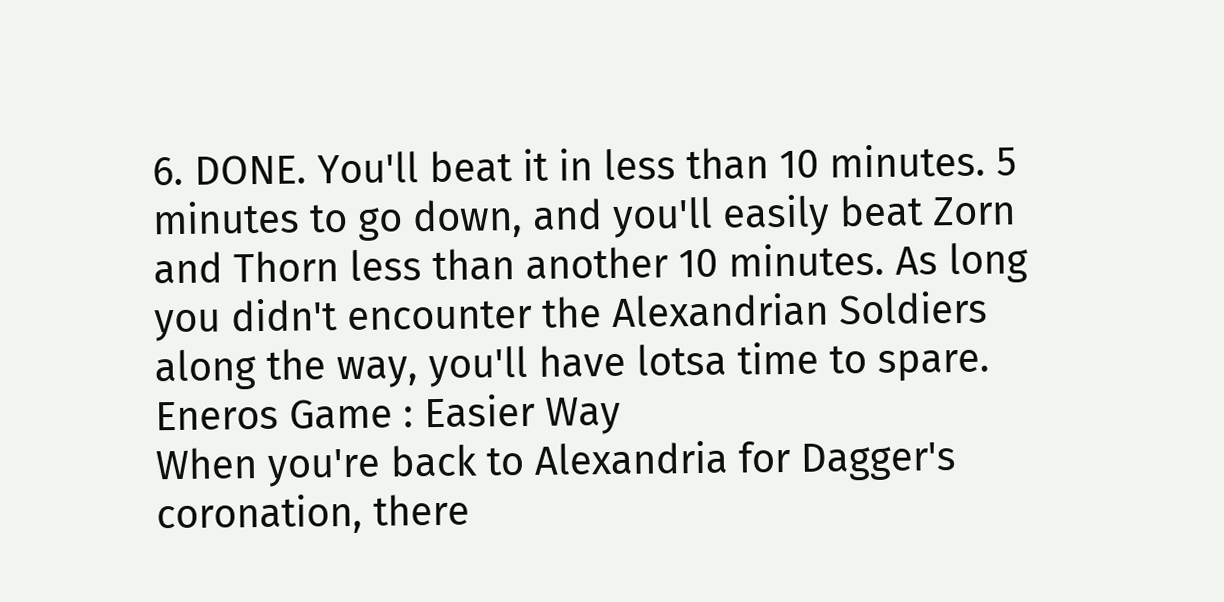6. DONE. You'll beat it in less than 10 minutes. 5 minutes to go down, and you'll easily beat Zorn and Thorn less than another 10 minutes. As long you didn't encounter the Alexandrian Soldiers along the way, you'll have lotsa time to spare.
Eneros Game : Easier Way
When you're back to Alexandria for Dagger's coronation, there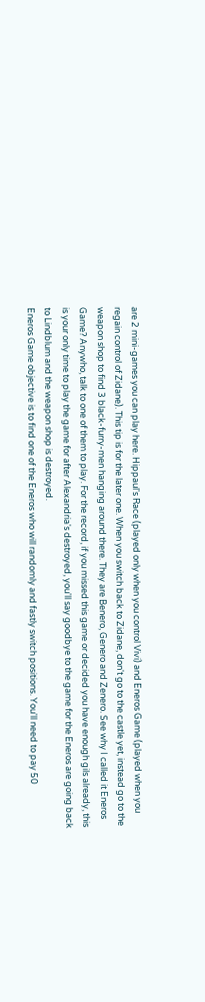are 2 mini-games you can play here. Hippaul's Race (played only when you control Vivi) and Eneros Game (played when you regain control of Zidane). This tip is for the later one. When you switch back to Zidane, don't go to the castle yet, instead go to the weapon shop to find 3 black-furry-men hanging around there. They are Benero, Genero and Zenero. See why I called it Eneros Game? Anywho, talk to one of them to play. For the record, if you missed this game or decided you have enough gils already, this is your only time to play the game for after Alexandria's destroyed, you'll say goodbye to the game for the Eneros are going back to Lindblum and the weapon shop is destroyed.
Eneros Game objective is to find one of the Eneros who will randomly and fastly switch positions. You'll need to pay 50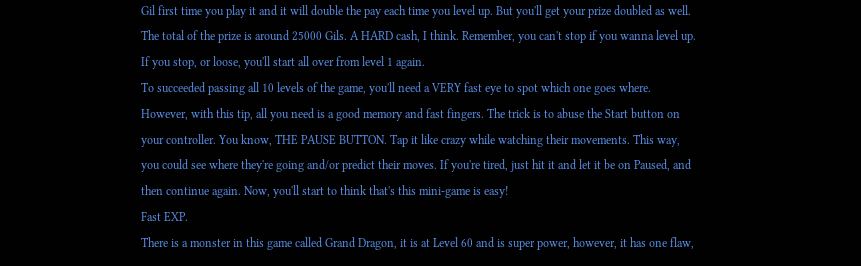Gil first time you play it and it will double the pay each time you level up. But you'll get your prize doubled as well. The total of the prize is around 25000 Gils. A HARD cash, I think. Remember, you can't stop if you wanna level up. If you stop, or loose, you'll start all over from level 1 again.
To succeeded passing all 10 levels of the game, you'll need a VERY fast eye to spot which one goes where. However, with this tip, all you need is a good memory and fast fingers. The trick is to abuse the Start button on your controller. You know, THE PAUSE BUTTON. Tap it like crazy while watching their movements. This way, you could see where they're going and/or predict their moves. If you're tired, just hit it and let it be on Paused, and then continue again. Now, you'll start to think that's this mini-game is easy!
Fast EXP.
There is a monster in this game called Grand Dragon, it is at Level 60 and is super power, however, it has one flaw,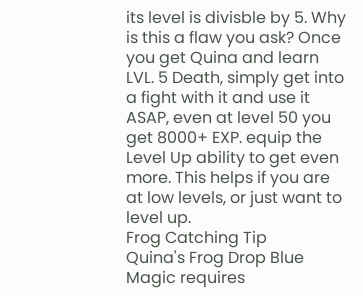its level is divisble by 5. Why is this a flaw you ask? Once you get Quina and learn LVL. 5 Death, simply get into a fight with it and use it ASAP, even at level 50 you get 8000+ EXP. equip the Level Up ability to get even more. This helps if you are at low levels, or just want to level up.
Frog Catching Tip
Quina's Frog Drop Blue Magic requires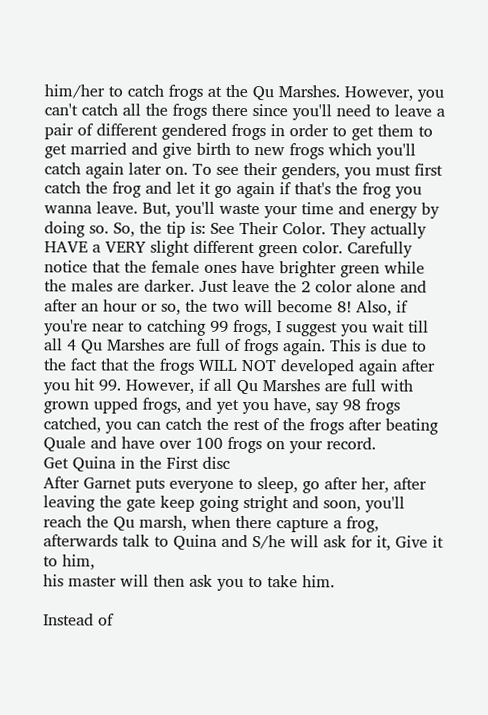him/her to catch frogs at the Qu Marshes. However, you can't catch all the frogs there since you'll need to leave a pair of different gendered frogs in order to get them to get married and give birth to new frogs which you'll catch again later on. To see their genders, you must first catch the frog and let it go again if that's the frog you wanna leave. But, you'll waste your time and energy by doing so. So, the tip is: See Their Color. They actually HAVE a VERY slight different green color. Carefully notice that the female ones have brighter green while the males are darker. Just leave the 2 color alone and after an hour or so, the two will become 8! Also, if you're near to catching 99 frogs, I suggest you wait till all 4 Qu Marshes are full of frogs again. This is due to the fact that the frogs WILL NOT developed again after you hit 99. However, if all Qu Marshes are full with grown upped frogs, and yet you have, say 98 frogs catched, you can catch the rest of the frogs after beating Quale and have over 100 frogs on your record.
Get Quina in the First disc
After Garnet puts everyone to sleep, go after her, after leaving the gate keep going stright and soon, you'll reach the Qu marsh, when there capture a frog, afterwards talk to Quina and S/he will ask for it, Give it to him,
his master will then ask you to take him.

Instead of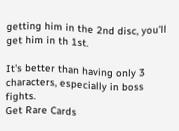getting him in the 2nd disc, you'll get him in th 1st.

It's better than having only 3 characters, especially in boss fights.
Get Rare Cards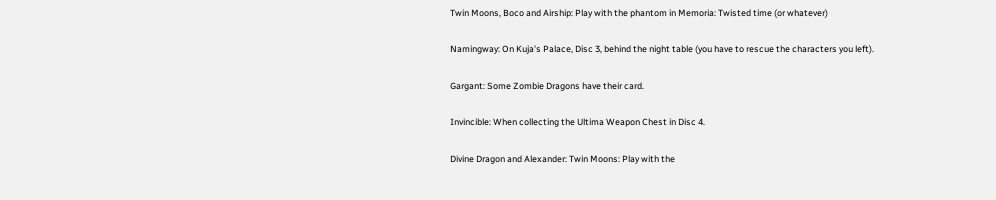Twin Moons, Boco and Airship: Play with the phantom in Memoria: Twisted time (or whatever)

Namingway: On Kuja's Palace, Disc 3, behind the night table (you have to rescue the characters you left).

Gargant: Some Zombie Dragons have their card.

Invincible: When collecting the Ultima Weapon Chest in Disc 4.

Divine Dragon and Alexander: Twin Moons: Play with the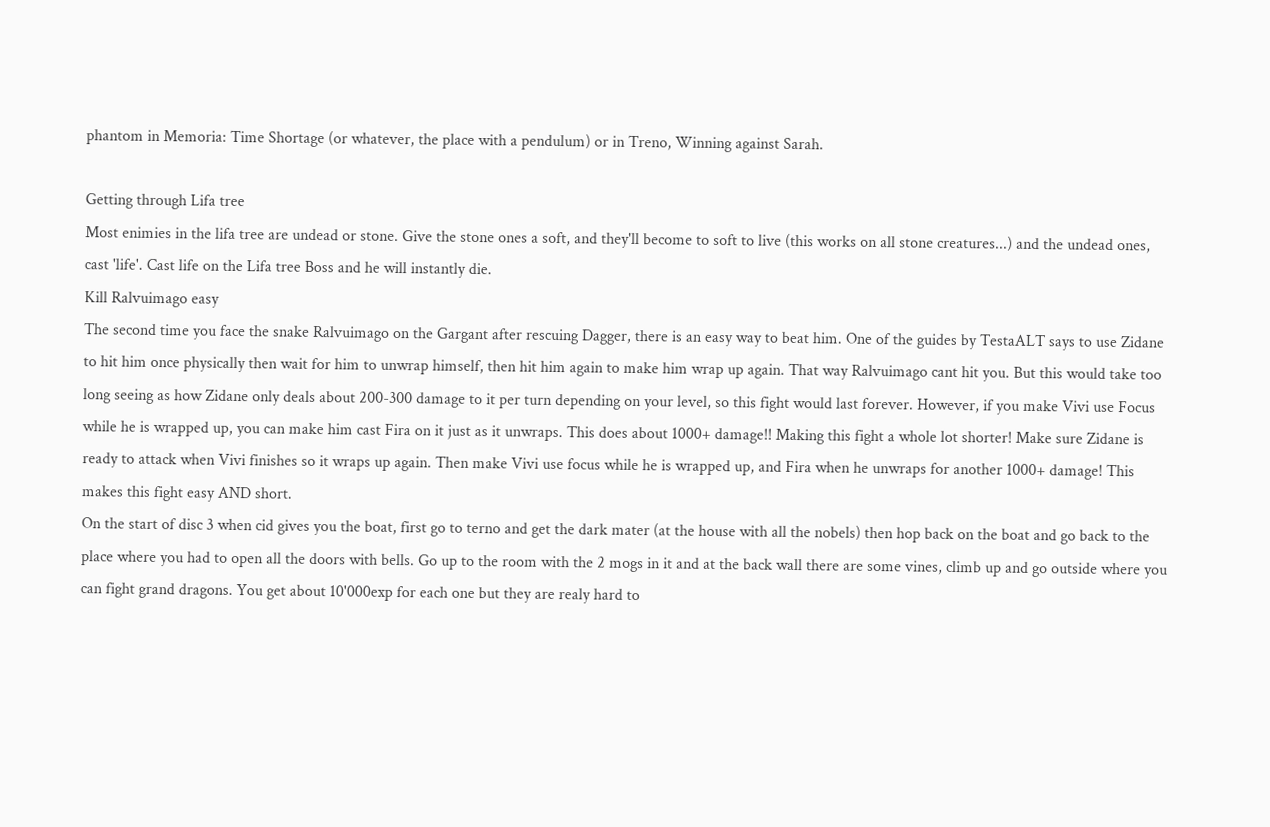phantom in Memoria: Time Shortage (or whatever, the place with a pendulum) or in Treno, Winning against Sarah.

Getting through Lifa tree
Most enimies in the lifa tree are undead or stone. Give the stone ones a soft, and they'll become to soft to live (this works on all stone creatures...) and the undead ones, cast 'life'. Cast life on the Lifa tree Boss and he will instantly die.
Kill Ralvuimago easy
The second time you face the snake Ralvuimago on the Gargant after rescuing Dagger, there is an easy way to beat him. One of the guides by TestaALT says to use Zidane to hit him once physically then wait for him to unwrap himself, then hit him again to make him wrap up again. That way Ralvuimago cant hit you. But this would take too long seeing as how Zidane only deals about 200-300 damage to it per turn depending on your level, so this fight would last forever. However, if you make Vivi use Focus while he is wrapped up, you can make him cast Fira on it just as it unwraps. This does about 1000+ damage!! Making this fight a whole lot shorter! Make sure Zidane is ready to attack when Vivi finishes so it wraps up again. Then make Vivi use focus while he is wrapped up, and Fira when he unwraps for another 1000+ damage! This makes this fight easy AND short.
On the start of disc 3 when cid gives you the boat, first go to terno and get the dark mater (at the house with all the nobels) then hop back on the boat and go back to the place where you had to open all the doors with bells. Go up to the room with the 2 mogs in it and at the back wall there are some vines, climb up and go outside where you can fight grand dragons. You get about 10'000exp for each one but they are realy hard to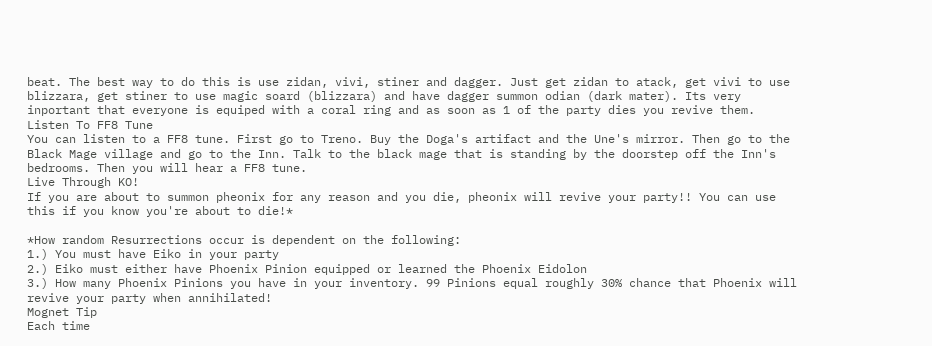beat. The best way to do this is use zidan, vivi, stiner and dagger. Just get zidan to atack, get vivi to use blizzara, get stiner to use magic soard (blizzara) and have dagger summon odian (dark mater). Its very inportant that everyone is equiped with a coral ring and as soon as 1 of the party dies you revive them.
Listen To FF8 Tune
You can listen to a FF8 tune. First go to Treno. Buy the Doga's artifact and the Une's mirror. Then go to the Black Mage village and go to the Inn. Talk to the black mage that is standing by the doorstep off the Inn's bedrooms. Then you will hear a FF8 tune.
Live Through KO!
If you are about to summon pheonix for any reason and you die, pheonix will revive your party!! You can use this if you know you're about to die!*

*How random Resurrections occur is dependent on the following:
1.) You must have Eiko in your party
2.) Eiko must either have Phoenix Pinion equipped or learned the Phoenix Eidolon
3.) How many Phoenix Pinions you have in your inventory. 99 Pinions equal roughly 30% chance that Phoenix will revive your party when annihilated!
Mognet Tip
Each time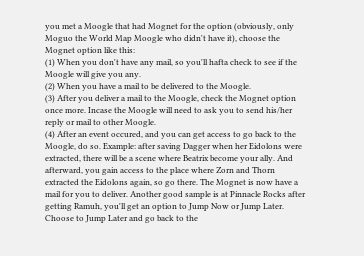you met a Moogle that had Mognet for the option (obviously, only Moguo the World Map Moogle who didn't have it), choose the Mognet option like this:
(1) When you don't have any mail, so you'll hafta check to see if the Moogle will give you any.
(2) When you have a mail to be delivered to the Moogle.
(3) After you deliver a mail to the Moogle, check the Mognet option once more. Incase the Moogle will need to ask you to send his/her reply or mail to other Moogle.
(4) After an event occured, and you can get access to go back to the Moogle, do so. Example: after saving Dagger when her Eidolons were extracted, there will be a scene where Beatrix become your ally. And afterward, you gain access to the place where Zorn and Thorn extracted the Eidolons again, so go there. The Mognet is now have a mail for you to deliver. Another good sample is at Pinnacle Rocks after getting Ramuh, you'll get an option to Jump Now or Jump Later. Choose to Jump Later and go back to the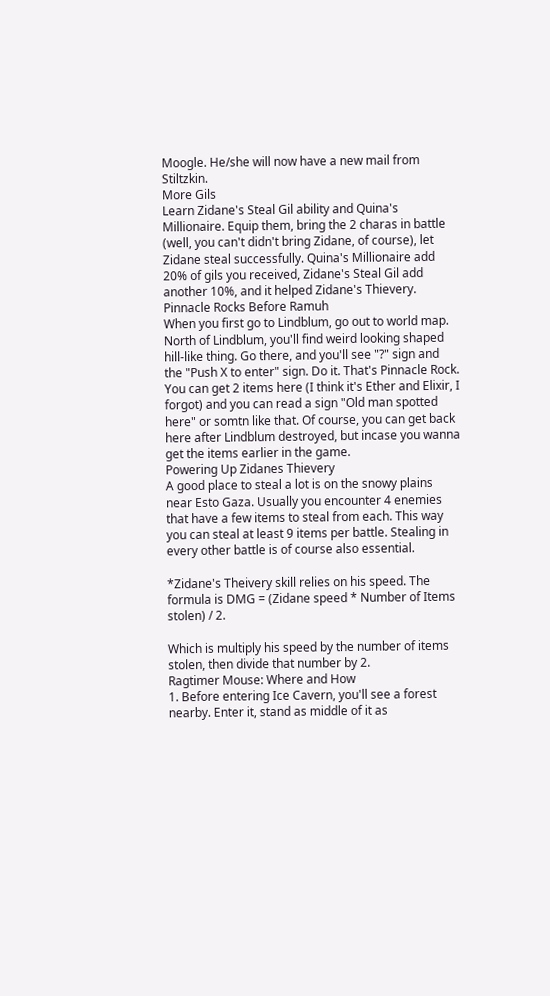Moogle. He/she will now have a new mail from Stiltzkin.
More Gils
Learn Zidane's Steal Gil ability and Quina's Millionaire. Equip them, bring the 2 charas in battle (well, you can't didn't bring Zidane, of course), let Zidane steal successfully. Quina's Millionaire add 20% of gils you received, Zidane's Steal Gil add another 10%, and it helped Zidane's Thievery.
Pinnacle Rocks Before Ramuh
When you first go to Lindblum, go out to world map. North of Lindblum, you'll find weird looking shaped hill-like thing. Go there, and you'll see "?" sign and the "Push X to enter" sign. Do it. That's Pinnacle Rock. You can get 2 items here (I think it's Ether and Elixir, I forgot) and you can read a sign "Old man spotted here" or somtn like that. Of course, you can get back here after Lindblum destroyed, but incase you wanna get the items earlier in the game.
Powering Up Zidanes Thievery
A good place to steal a lot is on the snowy plains near Esto Gaza. Usually you encounter 4 enemies that have a few items to steal from each. This way you can steal at least 9 items per battle. Stealing in every other battle is of course also essential.

*Zidane's Theivery skill relies on his speed. The formula is DMG = (Zidane speed * Number of Items stolen) / 2.

Which is multiply his speed by the number of items stolen, then divide that number by 2.
Ragtimer Mouse: Where and How
1. Before entering Ice Cavern, you'll see a forest nearby. Enter it, stand as middle of it as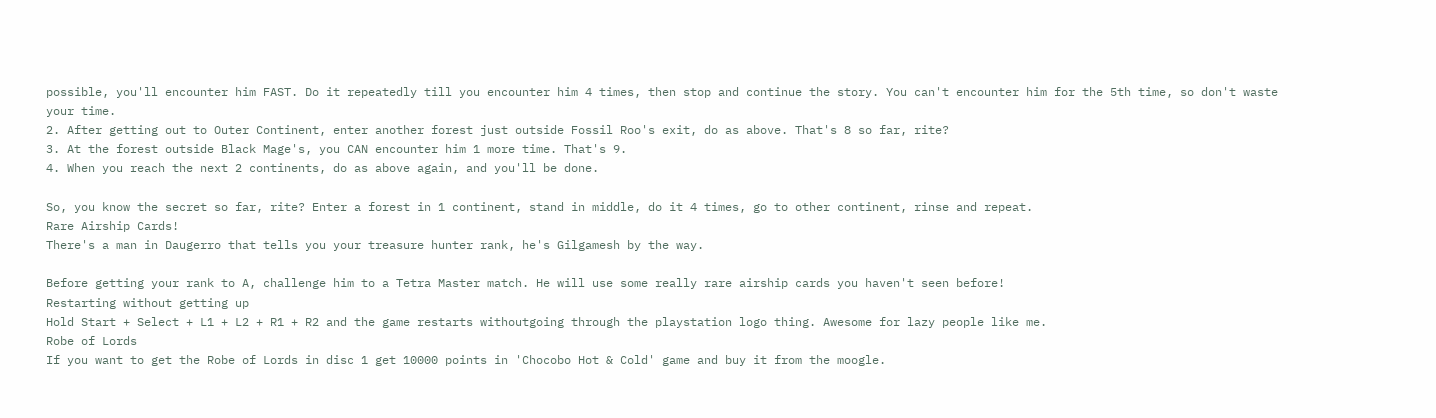possible, you'll encounter him FAST. Do it repeatedly till you encounter him 4 times, then stop and continue the story. You can't encounter him for the 5th time, so don't waste your time.
2. After getting out to Outer Continent, enter another forest just outside Fossil Roo's exit, do as above. That's 8 so far, rite?
3. At the forest outside Black Mage's, you CAN encounter him 1 more time. That's 9.
4. When you reach the next 2 continents, do as above again, and you'll be done.

So, you know the secret so far, rite? Enter a forest in 1 continent, stand in middle, do it 4 times, go to other continent, rinse and repeat.
Rare Airship Cards!
There's a man in Daugerro that tells you your treasure hunter rank, he's Gilgamesh by the way.

Before getting your rank to A, challenge him to a Tetra Master match. He will use some really rare airship cards you haven't seen before!
Restarting without getting up
Hold Start + Select + L1 + L2 + R1 + R2 and the game restarts withoutgoing through the playstation logo thing. Awesome for lazy people like me.
Robe of Lords
If you want to get the Robe of Lords in disc 1 get 10000 points in 'Chocobo Hot & Cold' game and buy it from the moogle.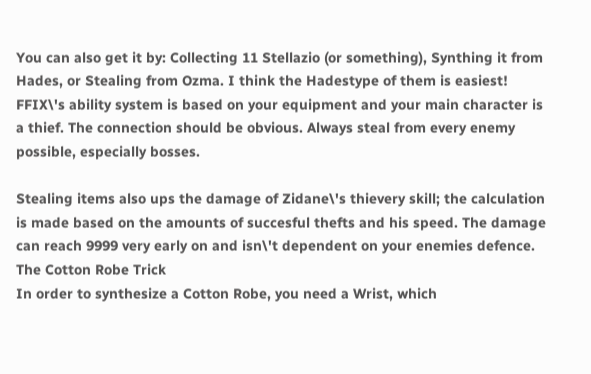You can also get it by: Collecting 11 Stellazio (or something), Synthing it from Hades, or Stealing from Ozma. I think the Hadestype of them is easiest!
FFIX\'s ability system is based on your equipment and your main character is a thief. The connection should be obvious. Always steal from every enemy possible, especially bosses.

Stealing items also ups the damage of Zidane\'s thievery skill; the calculation is made based on the amounts of succesful thefts and his speed. The damage can reach 9999 very early on and isn\'t dependent on your enemies defence.
The Cotton Robe Trick
In order to synthesize a Cotton Robe, you need a Wrist, which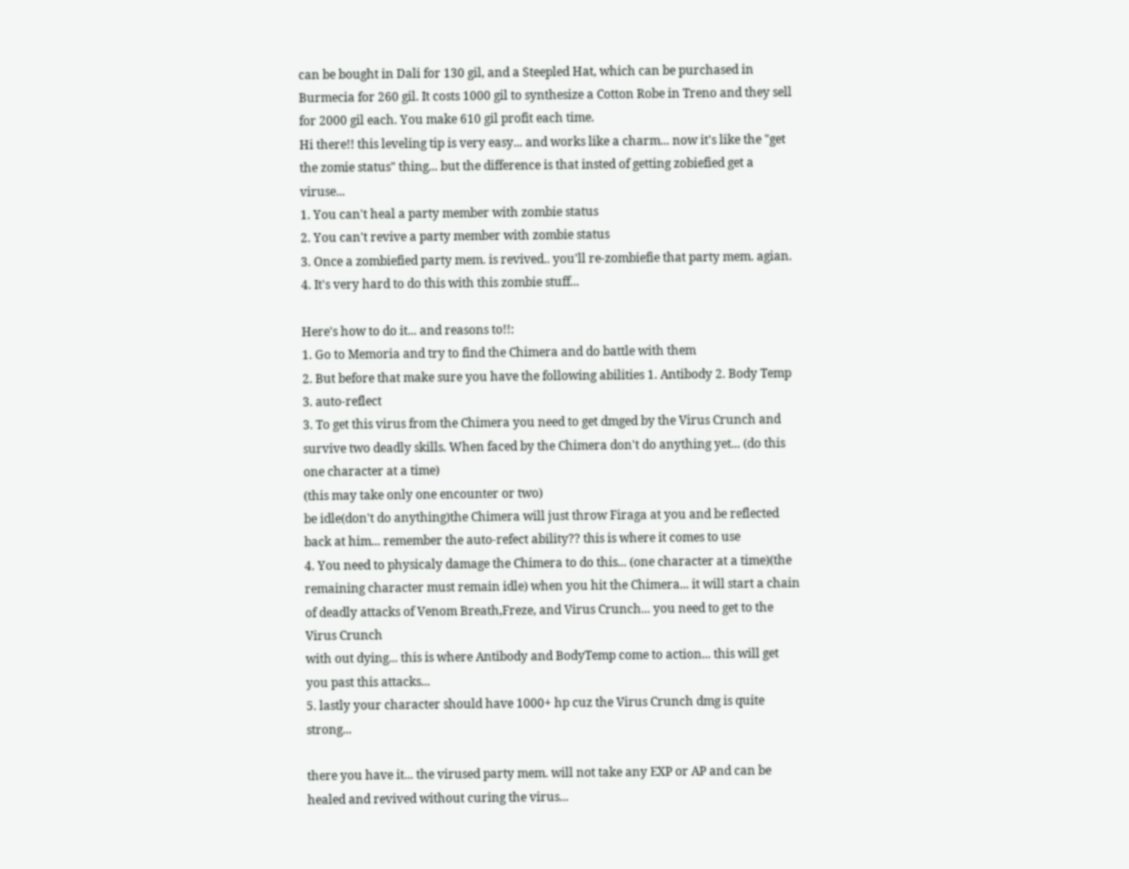can be bought in Dali for 130 gil, and a Steepled Hat, which can be purchased in Burmecia for 260 gil. It costs 1000 gil to synthesize a Cotton Robe in Treno and they sell for 2000 gil each. You make 610 gil profit each time.
Hi there!! this leveling tip is very easy... and works like a charm... now it's like the "get the zomie status" thing... but the difference is that insted of getting zobiefied get a viruse...
1. You can't heal a party member with zombie status
2. You can't revive a party member with zombie status
3. Once a zombiefied party mem. is revived.. you'll re-zombiefie that party mem. agian.
4. It's very hard to do this with this zombie stuff...

Here's how to do it... and reasons to!!:
1. Go to Memoria and try to find the Chimera and do battle with them
2. But before that make sure you have the following abilities 1. Antibody 2. Body Temp 3. auto-reflect
3. To get this virus from the Chimera you need to get dmged by the Virus Crunch and survive two deadly skills. When faced by the Chimera don't do anything yet... (do this one character at a time)
(this may take only one encounter or two)
be idle(don't do anything)the Chimera will just throw Firaga at you and be reflected back at him... remember the auto-refect ability?? this is where it comes to use
4. You need to physicaly damage the Chimera to do this... (one character at a time)(the remaining character must remain idle) when you hit the Chimera... it will start a chain of deadly attacks of Venom Breath,Freze, and Virus Crunch... you need to get to the Virus Crunch
with out dying... this is where Antibody and BodyTemp come to action... this will get you past this attacks...
5. lastly your character should have 1000+ hp cuz the Virus Crunch dmg is quite strong...

there you have it... the virused party mem. will not take any EXP or AP and can be healed and revived without curing the virus...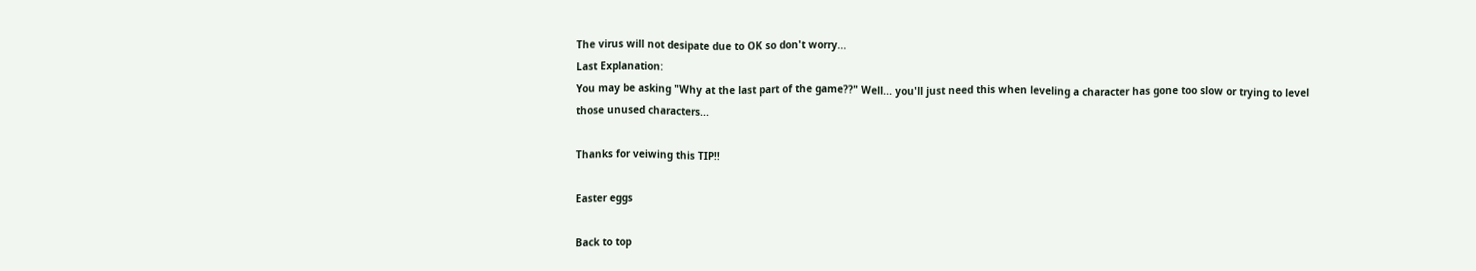The virus will not desipate due to OK so don't worry...
Last Explanation:
You may be asking "Why at the last part of the game??" Well... you'll just need this when leveling a character has gone too slow or trying to level those unused characters...

Thanks for veiwing this TIP!!

Easter eggs

Back to top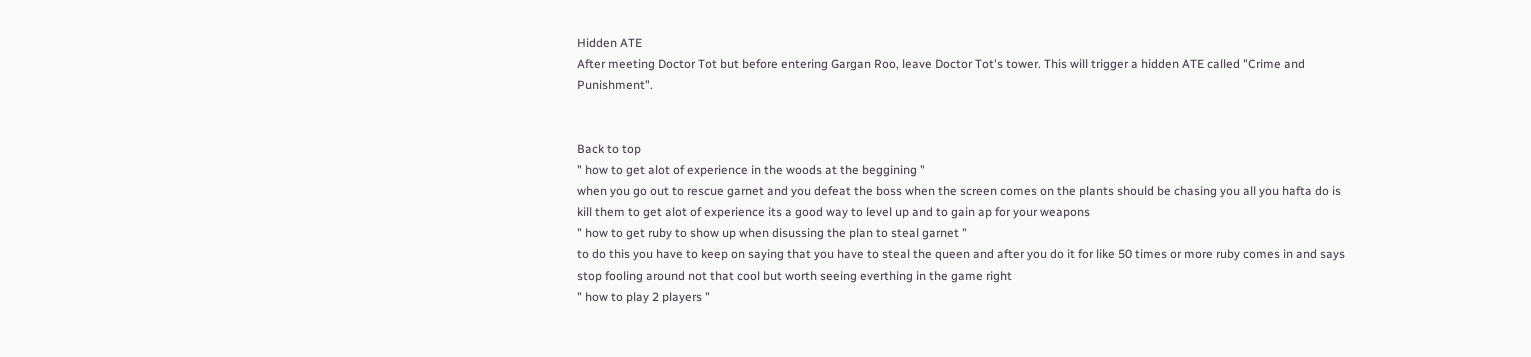Hidden ATE
After meeting Doctor Tot but before entering Gargan Roo, leave Doctor Tot's tower. This will trigger a hidden ATE called "Crime and Punishment".


Back to top
" how to get alot of experience in the woods at the beggining "
when you go out to rescue garnet and you defeat the boss when the screen comes on the plants should be chasing you all you hafta do is kill them to get alot of experience its a good way to level up and to gain ap for your weapons
" how to get ruby to show up when disussing the plan to steal garnet "
to do this you have to keep on saying that you have to steal the queen and after you do it for like 50 times or more ruby comes in and says stop fooling around not that cool but worth seeing everthing in the game right
" how to play 2 players "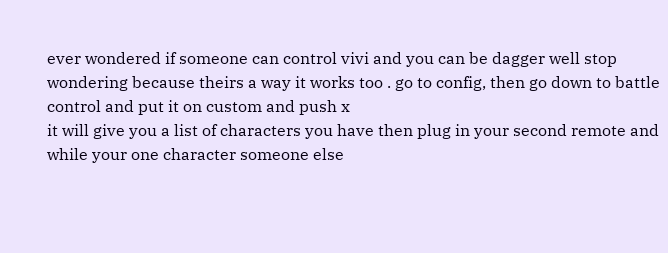ever wondered if someone can control vivi and you can be dagger well stop wondering because theirs a way it works too . go to config, then go down to battle control and put it on custom and push x
it will give you a list of characters you have then plug in your second remote and while your one character someone else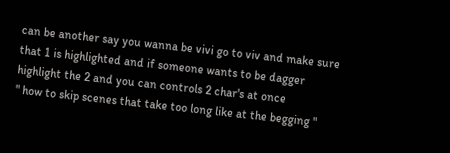can be another say you wanna be vivi go to viv and make sure that 1 is highlighted and if someone wants to be dagger highlight the 2 and you can controls 2 char's at once
" how to skip scenes that take too long like at the begging "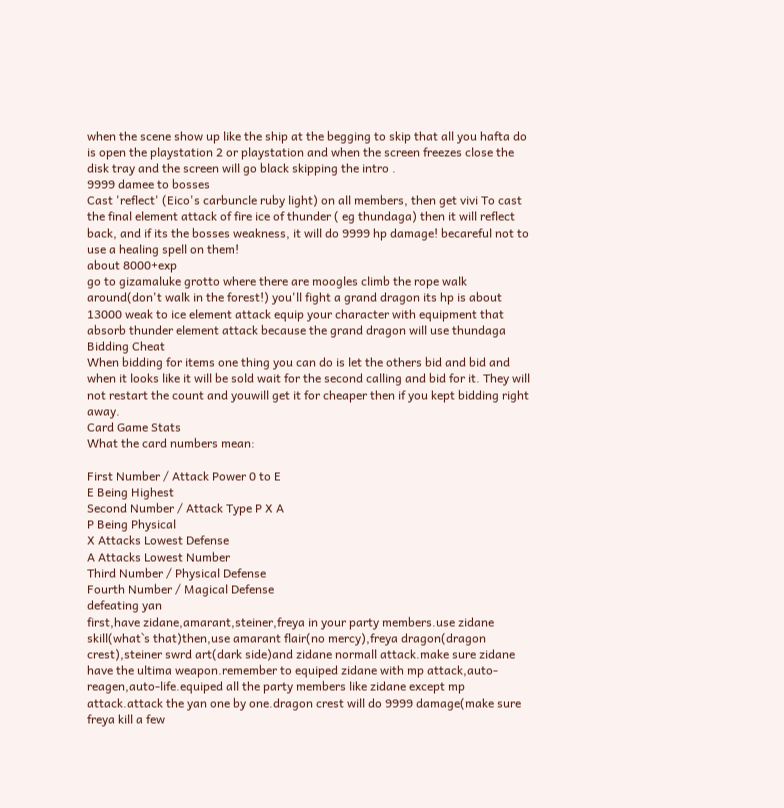when the scene show up like the ship at the begging to skip that all you hafta do is open the playstation 2 or playstation and when the screen freezes close the disk tray and the screen will go black skipping the intro .
9999 damee to bosses
Cast 'reflect' (Eico's carbuncle ruby light) on all members, then get vivi To cast the final element attack of fire ice of thunder ( eg thundaga) then it will reflect back, and if its the bosses weakness, it will do 9999 hp damage! becareful not to use a healing spell on them!
about 8000+exp
go to gizamaluke grotto where there are moogles climb the rope walk around(don't walk in the forest!) you'll fight a grand dragon its hp is about 13000 weak to ice element attack equip your character with equipment that absorb thunder element attack because the grand dragon will use thundaga
Bidding Cheat
When bidding for items one thing you can do is let the others bid and bid and when it looks like it will be sold wait for the second calling and bid for it. They will not restart the count and youwill get it for cheaper then if you kept bidding right away.
Card Game Stats
What the card numbers mean:

First Number / Attack Power 0 to E
E Being Highest
Second Number / Attack Type P X A
P Being Physical
X Attacks Lowest Defense
A Attacks Lowest Number
Third Number / Physical Defense
Fourth Number / Magical Defense
defeating yan
first,have zidane,amarant,steiner,freya in your party members.use zidane skill(what`s that)then,use amarant flair(no mercy),freya dragon(dragon crest),steiner swrd art(dark side)and zidane normall attack.make sure zidane have the ultima weapon.remember to equiped zidane with mp attack,auto-reagen,auto-life.equiped all the party members like zidane except mp attack.attack the yan one by one.dragon crest will do 9999 damage(make sure freya kill a few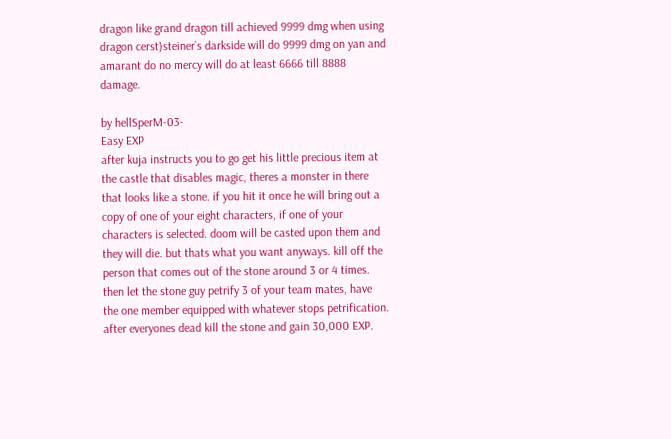dragon like grand dragon till achieved 9999 dmg when using dragon cerst)steiner`s darkside will do 9999 dmg on yan and amarant do no mercy will do at least 6666 till 8888 damage.

by hellSperM-03-
Easy EXP
after kuja instructs you to go get his little precious item at the castle that disables magic, theres a monster in there that looks like a stone. if you hit it once he will bring out a copy of one of your eight characters, if one of your characters is selected. doom will be casted upon them and they will die. but thats what you want anyways. kill off the person that comes out of the stone around 3 or 4 times. then let the stone guy petrify 3 of your team mates, have the one member equipped with whatever stops petrification. after everyones dead kill the stone and gain 30,000 EXP.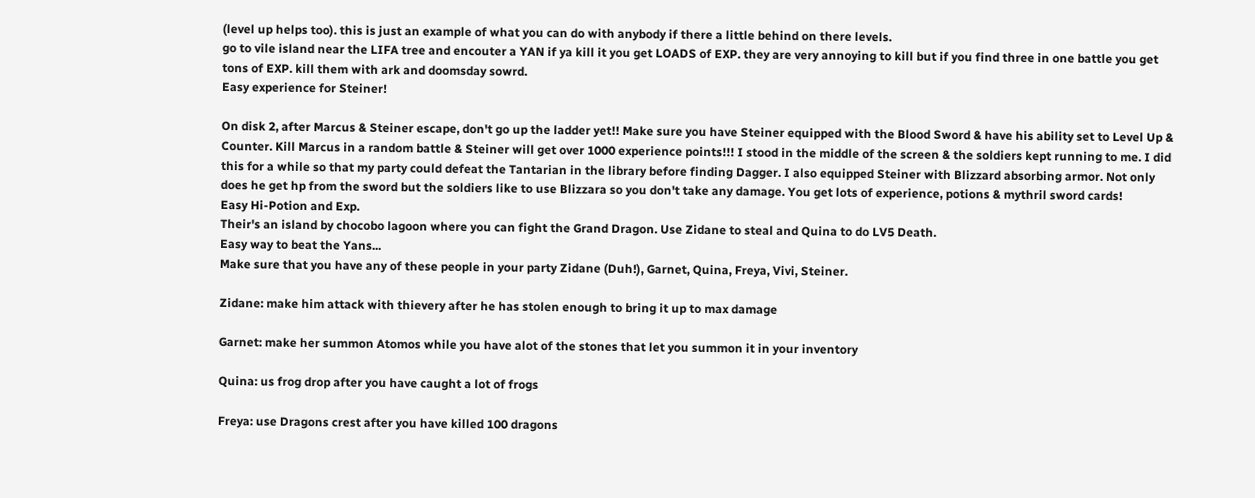(level up helps too). this is just an example of what you can do with anybody if there a little behind on there levels.
go to vile island near the LIFA tree and encouter a YAN if ya kill it you get LOADS of EXP. they are very annoying to kill but if you find three in one battle you get tons of EXP. kill them with ark and doomsday sowrd.
Easy experience for Steiner!

On disk 2, after Marcus & Steiner escape, don't go up the ladder yet!! Make sure you have Steiner equipped with the Blood Sword & have his ability set to Level Up & Counter. Kill Marcus in a random battle & Steiner will get over 1000 experience points!!! I stood in the middle of the screen & the soldiers kept running to me. I did this for a while so that my party could defeat the Tantarian in the library before finding Dagger. I also equipped Steiner with Blizzard absorbing armor. Not only does he get hp from the sword but the soldiers like to use Blizzara so you don't take any damage. You get lots of experience, potions & mythril sword cards!
Easy Hi-Potion and Exp.
Their's an island by chocobo lagoon where you can fight the Grand Dragon. Use Zidane to steal and Quina to do LV5 Death.
Easy way to beat the Yans...
Make sure that you have any of these people in your party Zidane (Duh!), Garnet, Quina, Freya, Vivi, Steiner.

Zidane: make him attack with thievery after he has stolen enough to bring it up to max damage

Garnet: make her summon Atomos while you have alot of the stones that let you summon it in your inventory

Quina: us frog drop after you have caught a lot of frogs

Freya: use Dragons crest after you have killed 100 dragons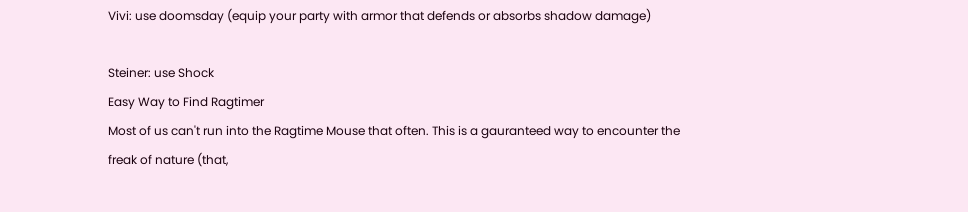Vivi: use doomsday (equip your party with armor that defends or absorbs shadow damage)

Steiner: use Shock
Easy Way to Find Ragtimer
Most of us can't run into the Ragtime Mouse that often. This is a gauranteed way to encounter the freak of nature (that,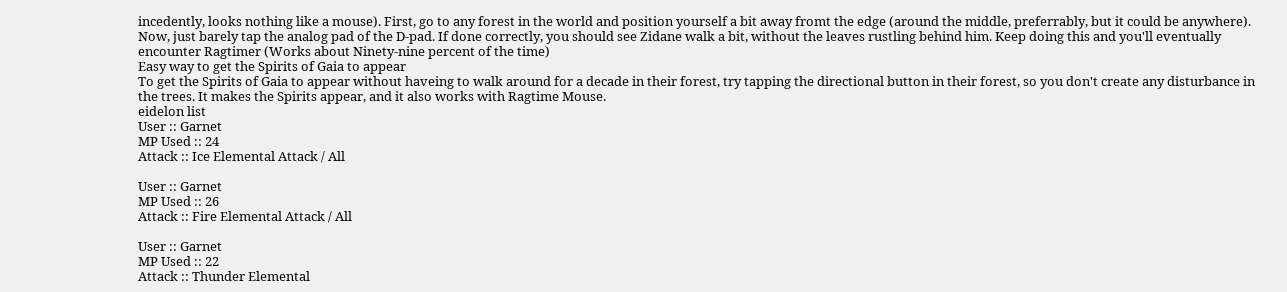incedently, looks nothing like a mouse). First, go to any forest in the world and position yourself a bit away fromt the edge (around the middle, preferrably, but it could be anywhere). Now, just barely tap the analog pad of the D-pad. If done correctly, you should see Zidane walk a bit, without the leaves rustling behind him. Keep doing this and you'll eventually encounter Ragtimer (Works about Ninety-nine percent of the time)
Easy way to get the Spirits of Gaia to appear
To get the Spirits of Gaia to appear without haveing to walk around for a decade in their forest, try tapping the directional button in their forest, so you don't create any disturbance in the trees. It makes the Spirits appear, and it also works with Ragtime Mouse.
eidelon list
User :: Garnet
MP Used :: 24
Attack :: Ice Elemental Attack / All

User :: Garnet
MP Used :: 26
Attack :: Fire Elemental Attack / All

User :: Garnet
MP Used :: 22
Attack :: Thunder Elemental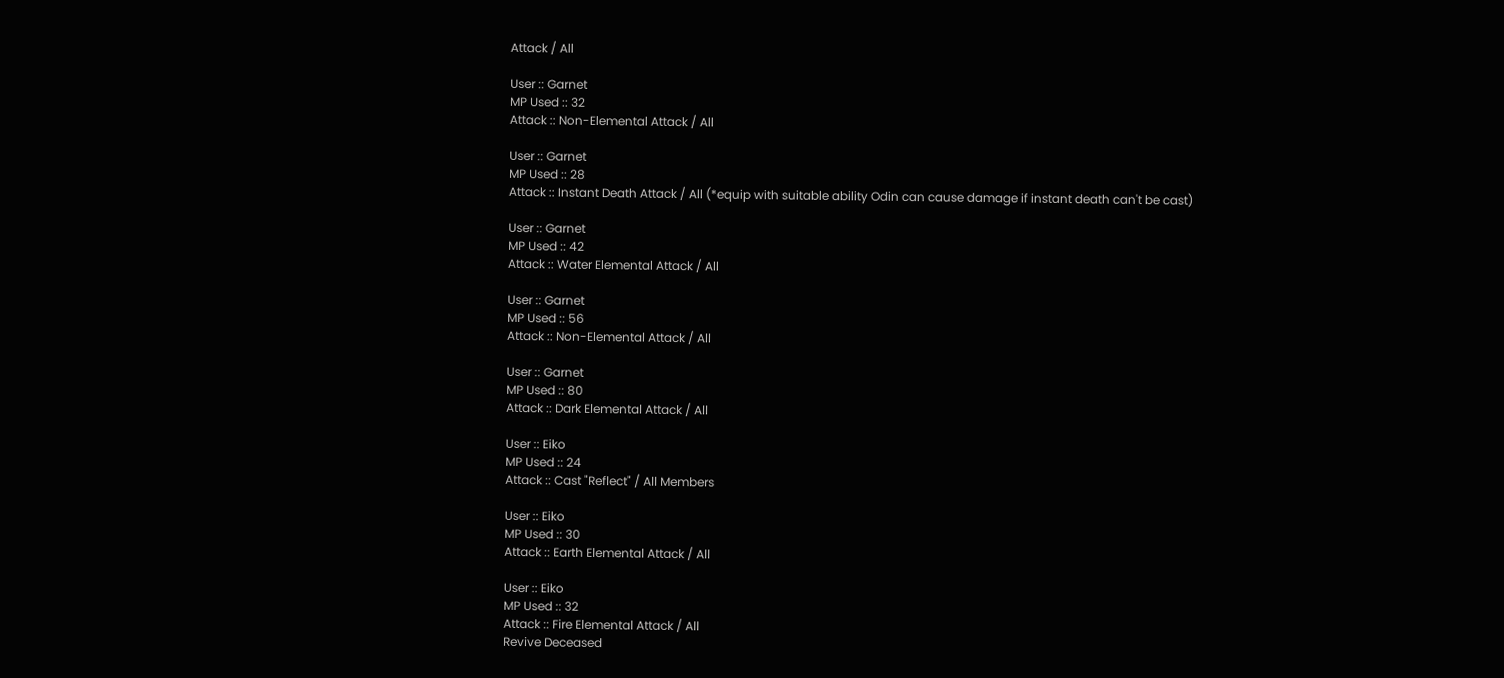Attack / All

User :: Garnet
MP Used :: 32
Attack :: Non-Elemental Attack / All

User :: Garnet
MP Used :: 28
Attack :: Instant Death Attack / All (*equip with suitable ability Odin can cause damage if instant death can't be cast)

User :: Garnet
MP Used :: 42
Attack :: Water Elemental Attack / All

User :: Garnet
MP Used :: 56
Attack :: Non-Elemental Attack / All

User :: Garnet
MP Used :: 80
Attack :: Dark Elemental Attack / All

User :: Eiko
MP Used :: 24
Attack :: Cast "Reflect" / All Members

User :: Eiko
MP Used :: 30
Attack :: Earth Elemental Attack / All

User :: Eiko
MP Used :: 32
Attack :: Fire Elemental Attack / All
Revive Deceased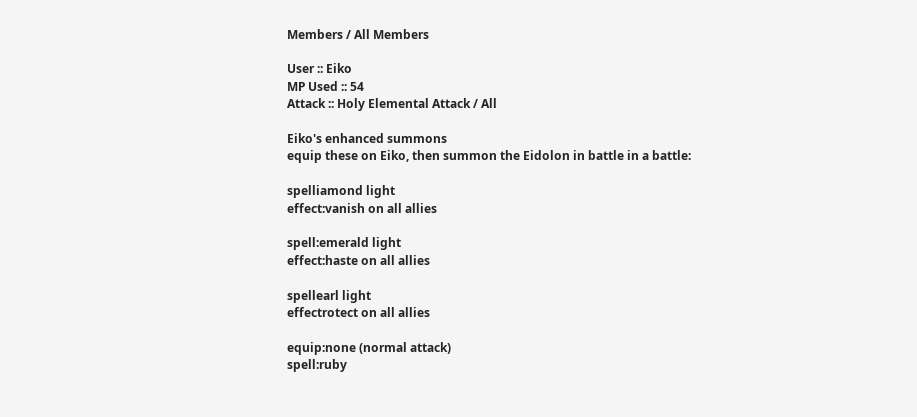Members / All Members

User :: Eiko
MP Used :: 54
Attack :: Holy Elemental Attack / All

Eiko's enhanced summons
equip these on Eiko, then summon the Eidolon in battle in a battle:

spelliamond light
effect:vanish on all allies

spell:emerald light
effect:haste on all allies

spellearl light
effectrotect on all allies

equip:none (normal attack)
spell:ruby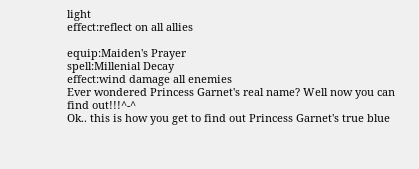light
effect:reflect on all allies

equip:Maiden's Prayer
spell:Millenial Decay
effect:wind damage all enemies
Ever wondered Princess Garnet's real name? Well now you can find out!!!^-^
Ok.. this is how you get to find out Princess Garnet's true blue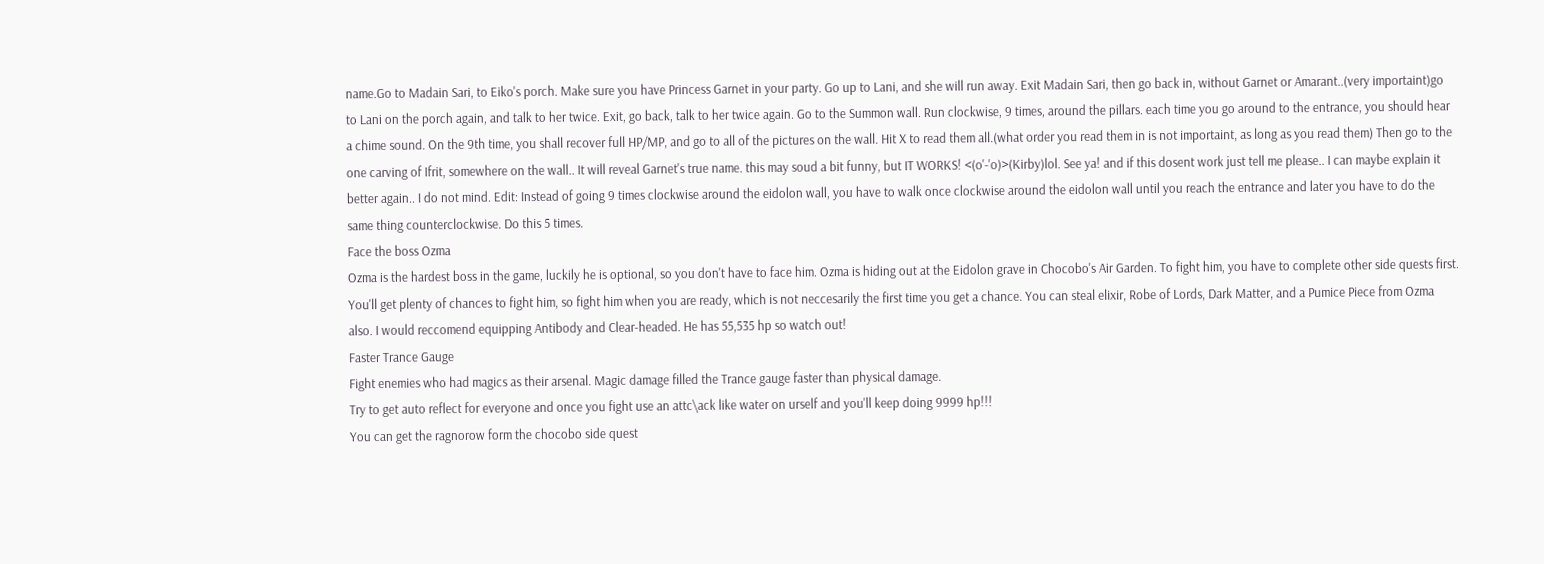name.Go to Madain Sari, to Eiko's porch. Make sure you have Princess Garnet in your party. Go up to Lani, and she will run away. Exit Madain Sari, then go back in, without Garnet or Amarant..(very importaint)go to Lani on the porch again, and talk to her twice. Exit, go back, talk to her twice again. Go to the Summon wall. Run clockwise, 9 times, around the pillars. each time you go around to the entrance, you should hear a chime sound. On the 9th time, you shall recover full HP/MP, and go to all of the pictures on the wall. Hit X to read them all.(what order you read them in is not importaint, as long as you read them) Then go to the one carving of Ifrit, somewhere on the wall.. It will reveal Garnet's true name. this may soud a bit funny, but IT WORKS! <(o'-'o)>(Kirby)lol. See ya! and if this dosent work just tell me please.. I can maybe explain it better again.. I do not mind. Edit: Instead of going 9 times clockwise around the eidolon wall, you have to walk once clockwise around the eidolon wall until you reach the entrance and later you have to do the same thing counterclockwise. Do this 5 times.
Face the boss Ozma
Ozma is the hardest boss in the game, luckily he is optional, so you don't have to face him. Ozma is hiding out at the Eidolon grave in Chocobo's Air Garden. To fight him, you have to complete other side quests first. You'll get plenty of chances to fight him, so fight him when you are ready, which is not neccesarily the first time you get a chance. You can steal elixir, Robe of Lords, Dark Matter, and a Pumice Piece from Ozma also. I would reccomend equipping Antibody and Clear-headed. He has 55,535 hp so watch out!
Faster Trance Gauge
Fight enemies who had magics as their arsenal. Magic damage filled the Trance gauge faster than physical damage.
Try to get auto reflect for everyone and once you fight use an attc\ack like water on urself and you'll keep doing 9999 hp!!!
You can get the ragnorow form the chocobo side quest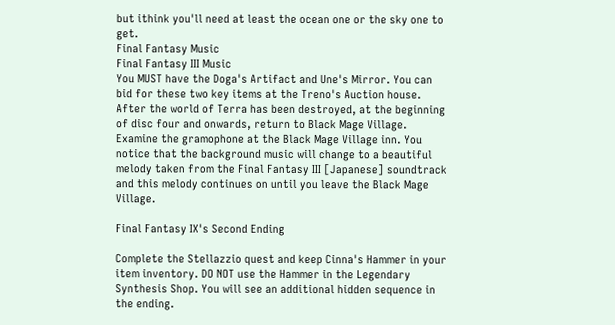but ithink you'll need at least the ocean one or the sky one to get.
Final Fantasy Music
Final Fantasy III Music
You MUST have the Doga's Artifact and Une's Mirror. You can bid for these two key items at the Treno's Auction house. After the world of Terra has been destroyed, at the beginning of disc four and onwards, return to Black Mage Village. Examine the gramophone at the Black Mage Village inn. You notice that the background music will change to a beautiful melody taken from the Final Fantasy III [Japanese] soundtrack and this melody continues on until you leave the Black Mage Village.

Final Fantasy IX's Second Ending

Complete the Stellazzio quest and keep Cinna's Hammer in your item inventory. DO NOT use the Hammer in the Legendary Synthesis Shop. You will see an additional hidden sequence in the ending.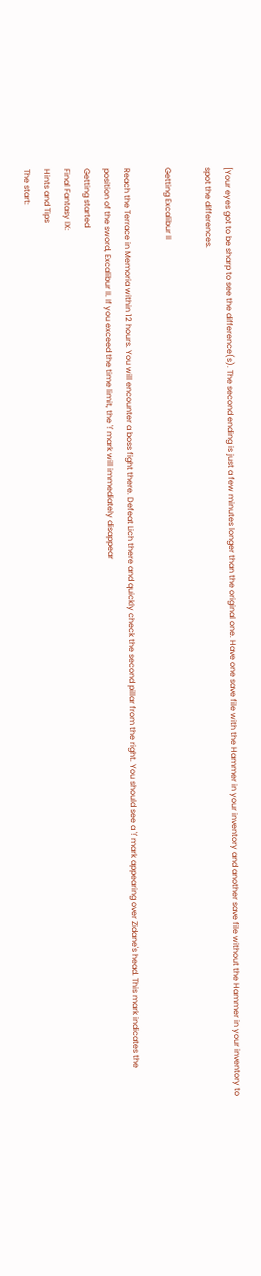[Your eyes got to be sharp to see the difference(s). The second ending is just a few minutes longer than the original one. Have one save file with the Hammer in your inventory and another save file without the Hammer in your inventory to spot the differences.

Getting Excalibur II

Reach the Terrace in Memoria within 12 hours. You will encounter a boss fight there. Defeat Lich there and quickly check the second pillar from the right. You should see a '!' mark appearing over Zidane's head. This mark indicates the position of the sword, Excalibur II. If you exceed the time limit, the '!' mark will immediately disappear
Getting started
Final Fantasy IX:
Hints and Tips
The start: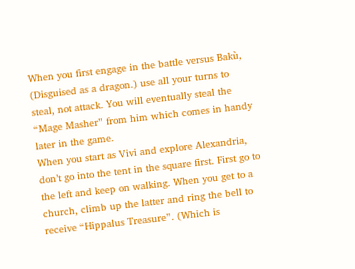When you first engage in the battle versus Bakù, (Disguised as a dragon.) use all your turns to steal, not attack. You will eventually steal the “Mage Masher” from him which comes in handy later in the game.
When you start as Vivi and explore Alexandria, don’t go into the tent in the square first. First go to the left and keep on walking. When you get to a church, climb up the latter and ring the bell to receive “Hippalus Treasure”. (Which is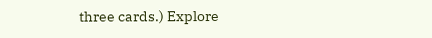three cards.) Explore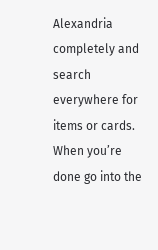Alexandria completely and search everywhere for items or cards. When you’re done go into the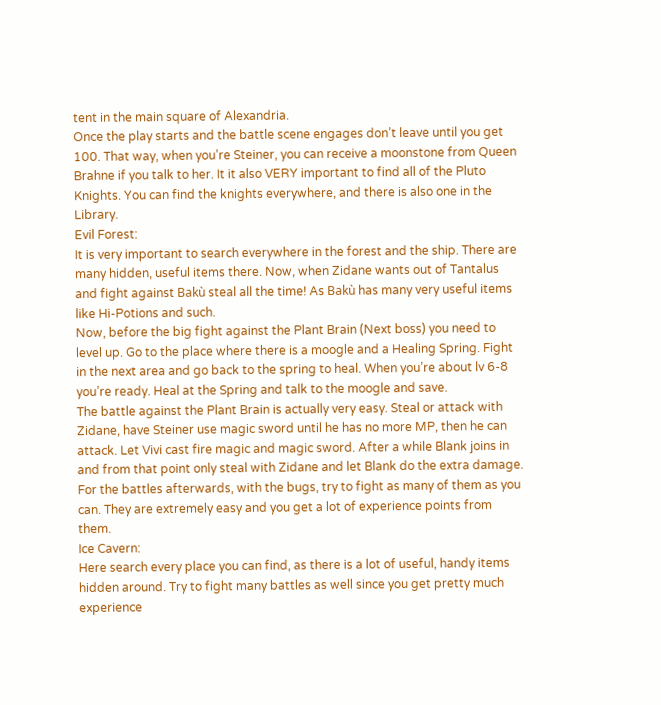tent in the main square of Alexandria.
Once the play starts and the battle scene engages don’t leave until you get 100. That way, when you’re Steiner, you can receive a moonstone from Queen Brahne if you talk to her. It it also VERY important to find all of the Pluto Knights. You can find the knights everywhere, and there is also one in the Library.
Evil Forest:
It is very important to search everywhere in the forest and the ship. There are many hidden, useful items there. Now, when Zidane wants out of Tantalus and fight against Bakù steal all the time! As Bakù has many very useful items like Hi-Potions and such.
Now, before the big fight against the Plant Brain (Next boss) you need to level up. Go to the place where there is a moogle and a Healing Spring. Fight in the next area and go back to the spring to heal. When you’re about lv 6-8 you’re ready. Heal at the Spring and talk to the moogle and save.
The battle against the Plant Brain is actually very easy. Steal or attack with Zidane, have Steiner use magic sword until he has no more MP, then he can attack. Let Vivi cast fire magic and magic sword. After a while Blank joins in and from that point only steal with Zidane and let Blank do the extra damage.
For the battles afterwards, with the bugs, try to fight as many of them as you can. They are extremely easy and you get a lot of experience points from them.
Ice Cavern:
Here search every place you can find, as there is a lot of useful, handy items hidden around. Try to fight many battles as well since you get pretty much experience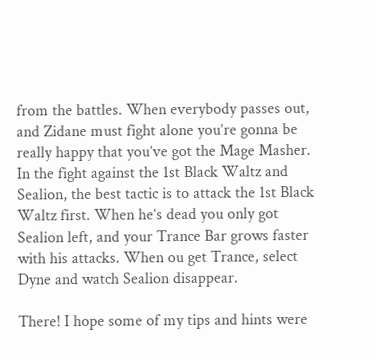from the battles. When everybody passes out, and Zidane must fight alone you’re gonna be really happy that you’ve got the Mage Masher. In the fight against the 1st Black Waltz and Sealion, the best tactic is to attack the 1st Black Waltz first. When he’s dead you only got Sealion left, and your Trance Bar grows faster with his attacks. When ou get Trance, select Dyne and watch Sealion disappear.

There! I hope some of my tips and hints were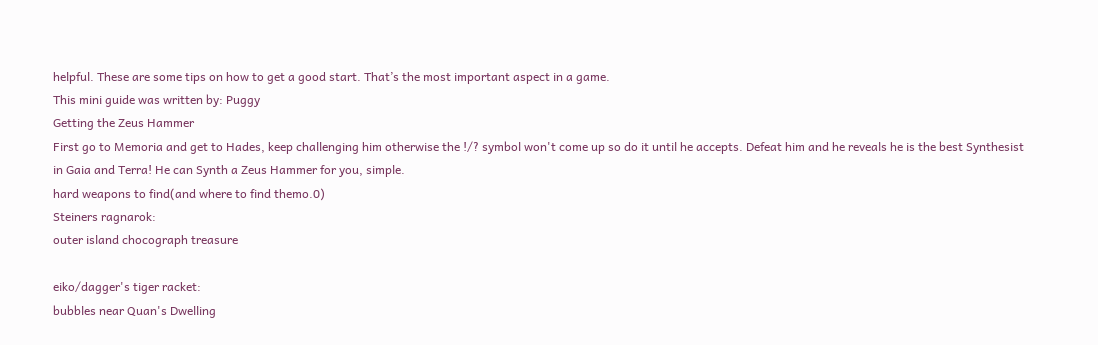helpful. These are some tips on how to get a good start. That’s the most important aspect in a game.
This mini guide was written by: Puggy
Getting the Zeus Hammer
First go to Memoria and get to Hades, keep challenging him otherwise the !/? symbol won't come up so do it until he accepts. Defeat him and he reveals he is the best Synthesist in Gaia and Terra! He can Synth a Zeus Hammer for you, simple.
hard weapons to find(and where to find themo.0)
Steiners ragnarok:
outer island chocograph treasure

eiko/dagger's tiger racket:
bubbles near Quan's Dwelling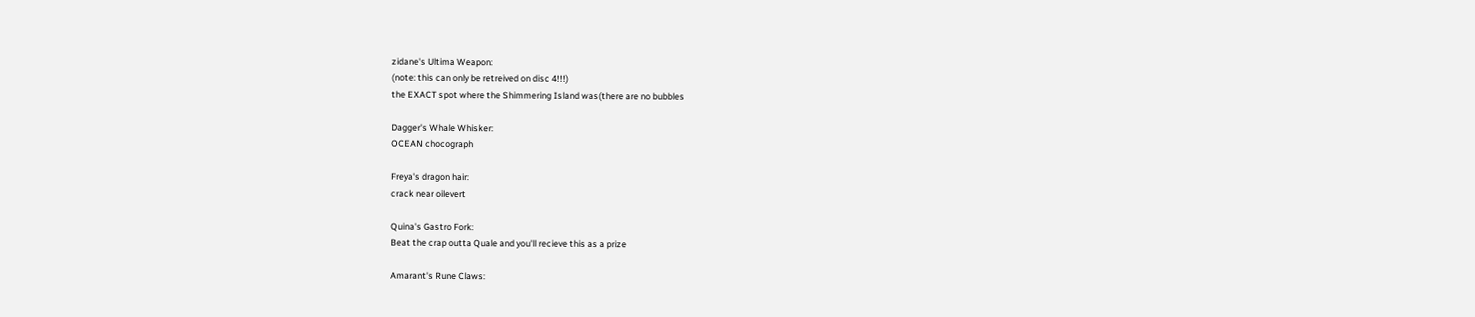zidane's Ultima Weapon:
(note: this can only be retreived on disc 4!!!)
the EXACT spot where the Shimmering Island was(there are no bubbles

Dagger's Whale Whisker:
OCEAN chocograph

Freya's dragon hair:
crack near oilevert

Quina's Gastro Fork:
Beat the crap outta Quale and you'll recieve this as a prize

Amarant's Rune Claws: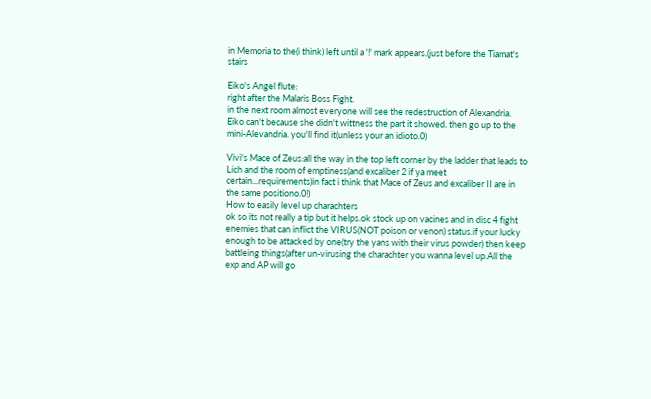in Memoria to the(i think) left until a '!' mark appears.(just before the Tiamat's stairs

Eiko's Angel flute:
right after the Malaris Boss Fight.
in the next room almost everyone will see the redestruction of Alexandria. Eiko can't because she didn't wittness the part it showed. then go up to the mini-Alevandria. you'll find it(unless your an idioto.0)

Vivi's Mace of Zeus:all the way in the top left corner by the ladder that leads to Lich and the room of emptiness(and excaliber 2 if ya meet certain...requirements)in fact i think that Mace of Zeus and excaliber II are in the same positiono.0!)
How to easily level up charachters
ok so its not really a tip but it helps.ok stock up on vacines and in disc 4 fight enemies that can inflict the VIRUS(NOT poison or venon) status.if your lucky enough to be attacked by one(try the yans with their virus powder) then keep battleing things(after un-virusing the charachter you wanna level up.All the exp and AP will go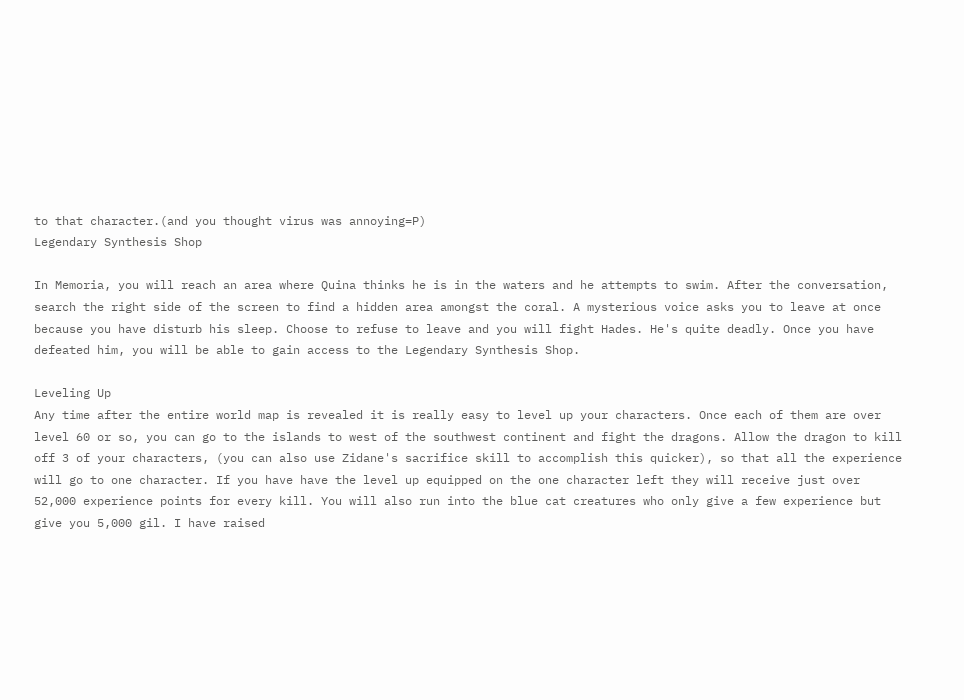to that character.(and you thought virus was annoying=P)
Legendary Synthesis Shop

In Memoria, you will reach an area where Quina thinks he is in the waters and he attempts to swim. After the conversation, search the right side of the screen to find a hidden area amongst the coral. A mysterious voice asks you to leave at once because you have disturb his sleep. Choose to refuse to leave and you will fight Hades. He's quite deadly. Once you have defeated him, you will be able to gain access to the Legendary Synthesis Shop.

Leveling Up
Any time after the entire world map is revealed it is really easy to level up your characters. Once each of them are over level 60 or so, you can go to the islands to west of the southwest continent and fight the dragons. Allow the dragon to kill off 3 of your characters, (you can also use Zidane's sacrifice skill to accomplish this quicker), so that all the experience will go to one character. If you have have the level up equipped on the one character left they will receive just over 52,000 experience points for every kill. You will also run into the blue cat creatures who only give a few experience but give you 5,000 gil. I have raised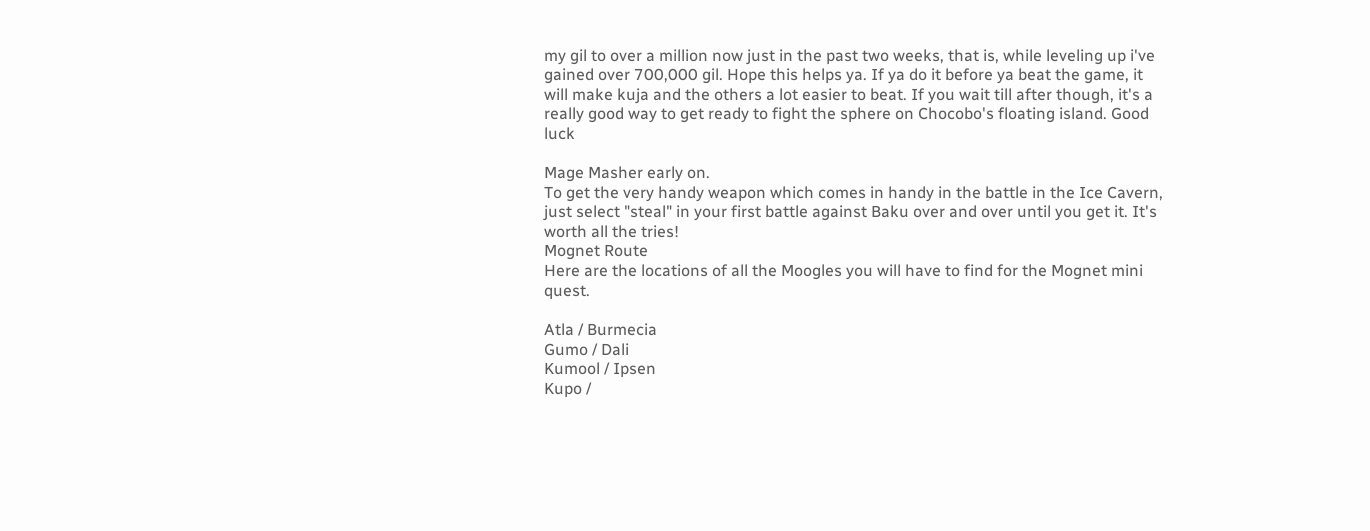my gil to over a million now just in the past two weeks, that is, while leveling up i've gained over 700,000 gil. Hope this helps ya. If ya do it before ya beat the game, it will make kuja and the others a lot easier to beat. If you wait till after though, it's a really good way to get ready to fight the sphere on Chocobo's floating island. Good luck

Mage Masher early on.
To get the very handy weapon which comes in handy in the battle in the Ice Cavern, just select "steal" in your first battle against Baku over and over until you get it. It's worth all the tries!
Mognet Route
Here are the locations of all the Moogles you will have to find for the Mognet mini quest.

Atla / Burmecia
Gumo / Dali
Kumool / Ipsen
Kupo /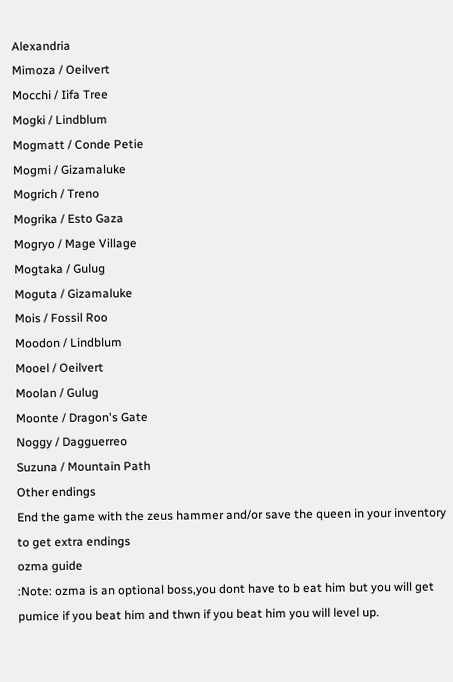Alexandria
Mimoza / Oeilvert
Mocchi / Iifa Tree
Mogki / Lindblum
Mogmatt / Conde Petie
Mogmi / Gizamaluke
Mogrich / Treno
Mogrika / Esto Gaza
Mogryo / Mage Village
Mogtaka / Gulug
Moguta / Gizamaluke
Mois / Fossil Roo
Moodon / Lindblum
Mooel / Oeilvert
Moolan / Gulug
Moonte / Dragon's Gate
Noggy / Dagguerreo
Suzuna / Mountain Path
Other endings
End the game with the zeus hammer and/or save the queen in your inventory
to get extra endings
ozma guide
:Note: ozma is an optional boss,you dont have to b eat him but you will get pumice if you beat him and thwn if you beat him you will level up.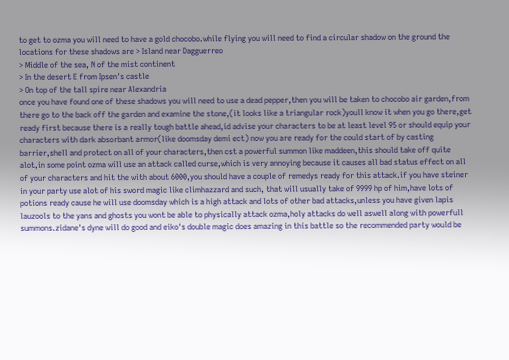to get to ozma you will need to have a gold chocobo.while flying you will need to find a circular shadow on the ground the locations for these shadows are > Island near Dagguerreo
> Middle of the sea, N of the mist continent
> In the desert E from Ipsen's castle
> On top of the tall spire near Alexandria
once you have found one of these shadows you will need to use a dead pepper,then you will be taken to chocobo air garden,from there go to the back off the garden and examine the stone,(it looks like a triangular rock)youll know it when you go there,get ready first because there is a really tough battle ahead,id advise your characters to be at least level 95 or should equip your characters with dark absorbant armor(like doomsday demi ect) now you are ready for the could start of by casting barrier,shell and protect on all of your characters,then cst a powerful summon like maddeen,this should take off quite alot,in some point ozma will use an attack called curse,which is very annoying because it causes all bad status effect on all of your characters and hit the with about 6000,you should have a couple of remedys ready for this attack.if you have steiner in your party use alot of his sword magic like climhazzard and such, that will usually take of 9999 hp of him,have lots of potions ready cause he will use doomsday which is a high attack and lots of other bad attacks,unless you have given lapis lauzools to the yans and ghosts you wont be able to physically attack ozma,holy attacks do well aswell along with powerfull summons.zidane's dyne will do good and eiko's double magic does amazing in this battle so the recommended party would be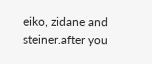eiko, zidane and steiner.after you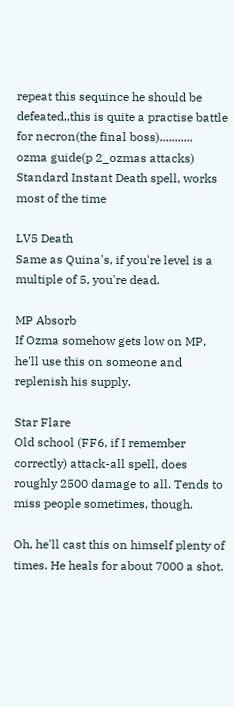repeat this sequince he should be defeated,,this is quite a practise battle for necron(the final boss)...........
ozma guide(p 2_ozmas attacks)
Standard Instant Death spell, works most of the time

LV5 Death
Same as Quina's, if you're level is a multiple of 5, you're dead.

MP Absorb
If Ozma somehow gets low on MP, he'll use this on someone and replenish his supply.

Star Flare
Old school (FF6, if I remember correctly) attack-all spell, does roughly 2500 damage to all. Tends to miss people sometimes, though.

Oh, he'll cast this on himself plenty of times. He heals for about 7000 a shot.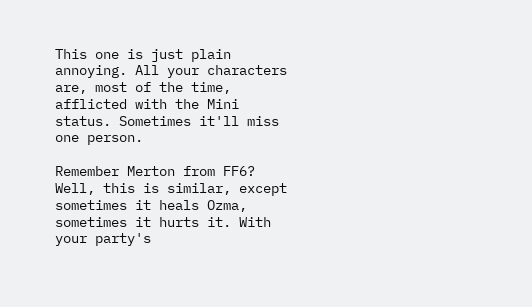This one is just plain annoying. All your characters are, most of the time, afflicted with the Mini status. Sometimes it'll miss one person.

Remember Merton from FF6? Well, this is similar, except sometimes it heals Ozma, sometimes it hurts it. With your party's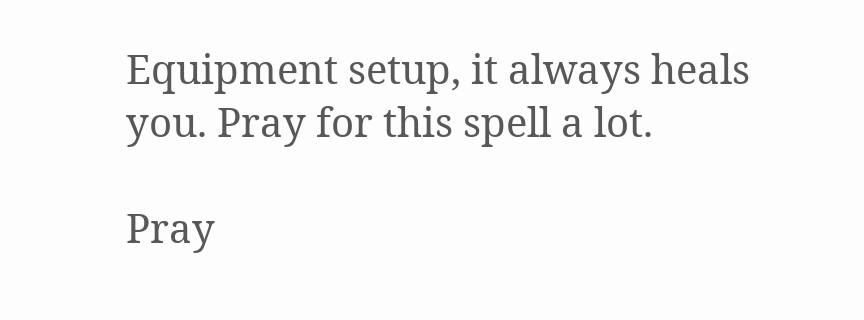Equipment setup, it always heals you. Pray for this spell a lot.

Pray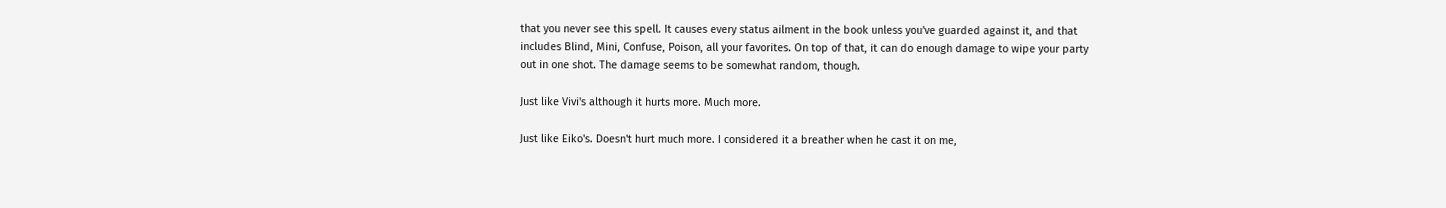that you never see this spell. It causes every status ailment in the book unless you've guarded against it, and that includes Blind, Mini, Confuse, Poison, all your favorites. On top of that, it can do enough damage to wipe your party out in one shot. The damage seems to be somewhat random, though.

Just like Vivi's although it hurts more. Much more.

Just like Eiko's. Doesn't hurt much more. I considered it a breather when he cast it on me,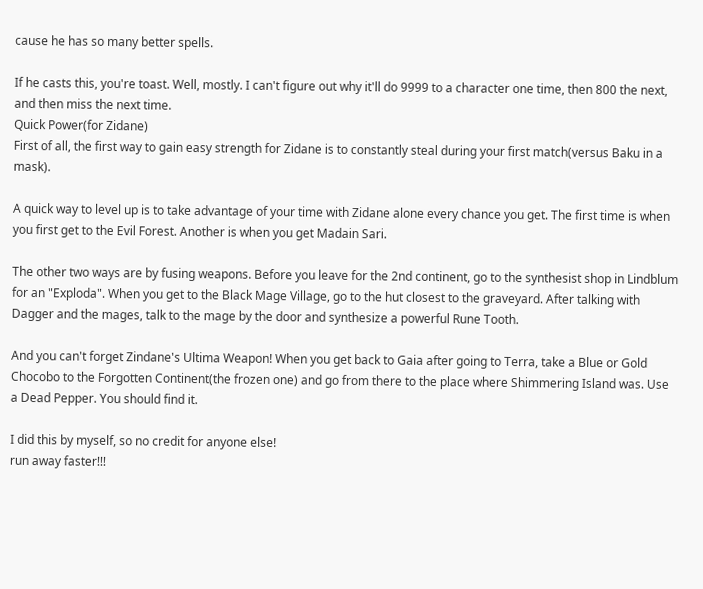cause he has so many better spells.

If he casts this, you're toast. Well, mostly. I can't figure out why it'll do 9999 to a character one time, then 800 the next, and then miss the next time.
Quick Power(for Zidane)
First of all, the first way to gain easy strength for Zidane is to constantly steal during your first match(versus Baku in a mask).

A quick way to level up is to take advantage of your time with Zidane alone every chance you get. The first time is when you first get to the Evil Forest. Another is when you get Madain Sari.

The other two ways are by fusing weapons. Before you leave for the 2nd continent, go to the synthesist shop in Lindblum for an "Exploda". When you get to the Black Mage Village, go to the hut closest to the graveyard. After talking with Dagger and the mages, talk to the mage by the door and synthesize a powerful Rune Tooth.

And you can't forget Zindane's Ultima Weapon! When you get back to Gaia after going to Terra, take a Blue or Gold Chocobo to the Forgotten Continent(the frozen one) and go from there to the place where Shimmering Island was. Use a Dead Pepper. You should find it.

I did this by myself, so no credit for anyone else!
run away faster!!!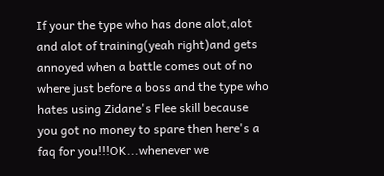If your the type who has done alot,alot and alot of training(yeah right)and gets annoyed when a battle comes out of no where just before a boss and the type who hates using Zidane's Flee skill because you got no money to spare then here's a faq for you!!!OK...whenever we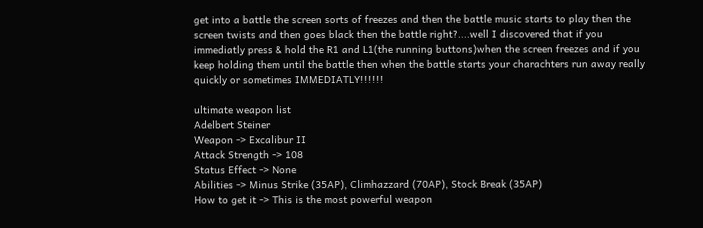get into a battle the screen sorts of freezes and then the battle music starts to play then the screen twists and then goes black then the battle right?....well I discovered that if you immediatly press & hold the R1 and L1(the running buttons)when the screen freezes and if you keep holding them until the battle then when the battle starts your charachters run away really quickly or sometimes IMMEDIATLY!!!!!!

ultimate weapon list
Adelbert Steiner
Weapon -> Excalibur II
Attack Strength -> 108
Status Effect -> None
Abilities -> Minus Strike (35AP), Climhazzard (70AP), Stock Break (35AP)
How to get it -> This is the most powerful weapon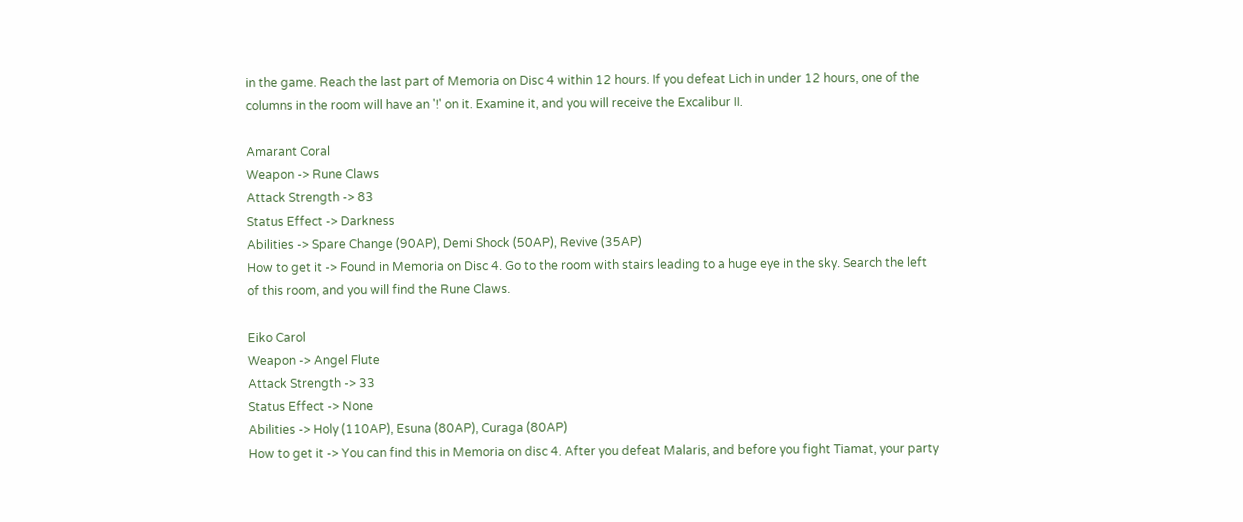in the game. Reach the last part of Memoria on Disc 4 within 12 hours. If you defeat Lich in under 12 hours, one of the columns in the room will have an '!' on it. Examine it, and you will receive the Excalibur II.

Amarant Coral
Weapon -> Rune Claws
Attack Strength -> 83
Status Effect -> Darkness
Abilities -> Spare Change (90AP), Demi Shock (50AP), Revive (35AP)
How to get it -> Found in Memoria on Disc 4. Go to the room with stairs leading to a huge eye in the sky. Search the left of this room, and you will find the Rune Claws.

Eiko Carol
Weapon -> Angel Flute
Attack Strength -> 33
Status Effect -> None
Abilities -> Holy (110AP), Esuna (80AP), Curaga (80AP)
How to get it -> You can find this in Memoria on disc 4. After you defeat Malaris, and before you fight Tiamat, your party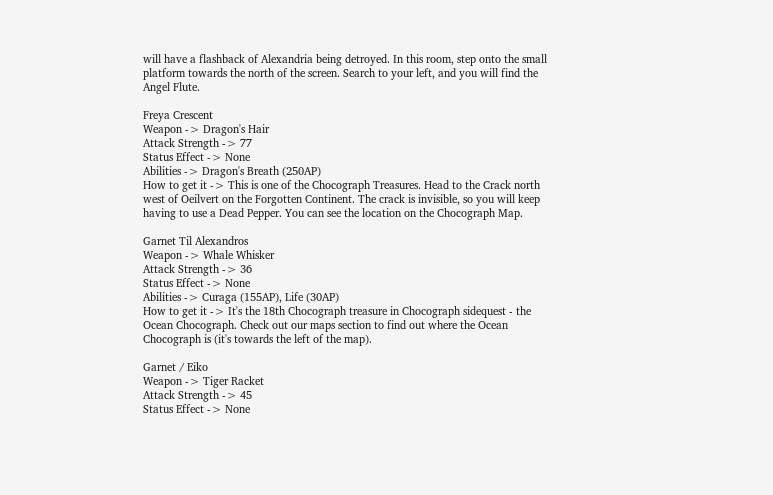will have a flashback of Alexandria being detroyed. In this room, step onto the small platform towards the north of the screen. Search to your left, and you will find the Angel Flute.

Freya Crescent
Weapon -> Dragon's Hair
Attack Strength -> 77
Status Effect -> None
Abilities -> Dragon's Breath (250AP)
How to get it -> This is one of the Chocograph Treasures. Head to the Crack north west of Oeilvert on the Forgotten Continent. The crack is invisible, so you will keep having to use a Dead Pepper. You can see the location on the Chocograph Map.

Garnet Til Alexandros
Weapon -> Whale Whisker
Attack Strength -> 36
Status Effect -> None
Abilities -> Curaga (155AP), Life (30AP)
How to get it -> It's the 18th Chocograph treasure in Chocograph sidequest - the Ocean Chocograph. Check out our maps section to find out where the Ocean Chocograph is (it's towards the left of the map).

Garnet / Eiko
Weapon -> Tiger Racket
Attack Strength -> 45
Status Effect -> None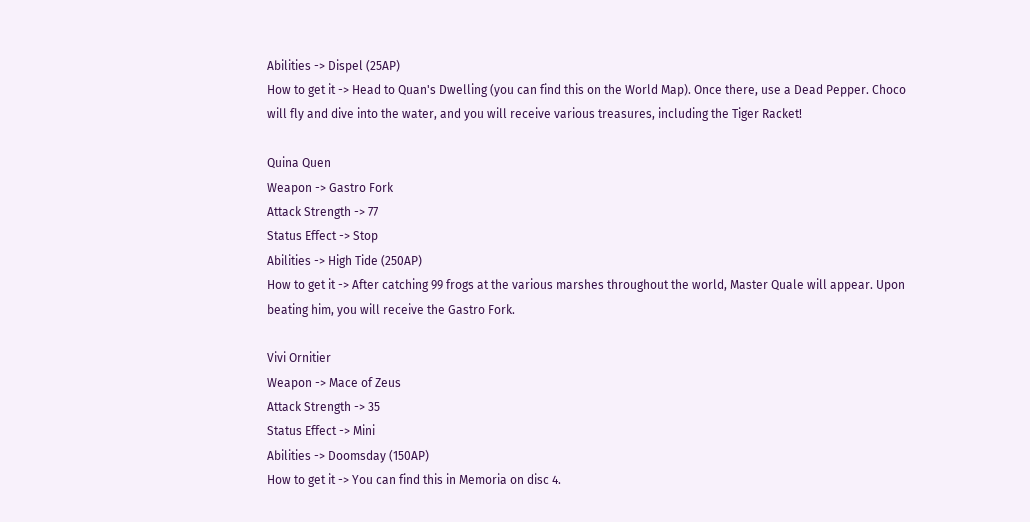Abilities -> Dispel (25AP)
How to get it -> Head to Quan's Dwelling (you can find this on the World Map). Once there, use a Dead Pepper. Choco will fly and dive into the water, and you will receive various treasures, including the Tiger Racket!

Quina Quen
Weapon -> Gastro Fork
Attack Strength -> 77
Status Effect -> Stop
Abilities -> High Tide (250AP)
How to get it -> After catching 99 frogs at the various marshes throughout the world, Master Quale will appear. Upon beating him, you will receive the Gastro Fork.

Vivi Ornitier
Weapon -> Mace of Zeus
Attack Strength -> 35
Status Effect -> Mini
Abilities -> Doomsday (150AP)
How to get it -> You can find this in Memoria on disc 4.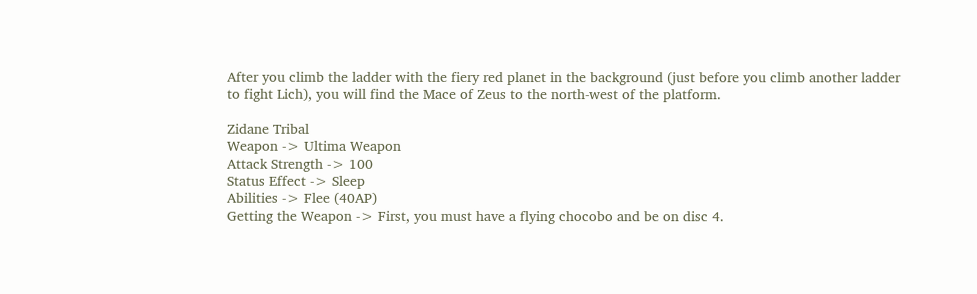After you climb the ladder with the fiery red planet in the background (just before you climb another ladder to fight Lich), you will find the Mace of Zeus to the north-west of the platform.

Zidane Tribal
Weapon -> Ultima Weapon
Attack Strength -> 100
Status Effect -> Sleep
Abilities -> Flee (40AP)
Getting the Weapon -> First, you must have a flying chocobo and be on disc 4.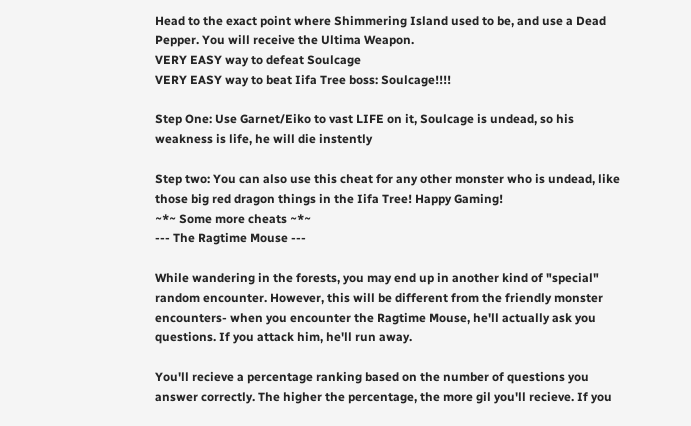Head to the exact point where Shimmering Island used to be, and use a Dead Pepper. You will receive the Ultima Weapon.
VERY EASY way to defeat Soulcage
VERY EASY way to beat Iifa Tree boss: Soulcage!!!!

Step One: Use Garnet/Eiko to vast LIFE on it, Soulcage is undead, so his weakness is life, he will die instently

Step two: You can also use this cheat for any other monster who is undead, like those big red dragon things in the Iifa Tree! Happy Gaming!
~*~ Some more cheats ~*~
--- The Ragtime Mouse ---

While wandering in the forests, you may end up in another kind of "special" random encounter. However, this will be different from the friendly monster encounters- when you encounter the Ragtime Mouse, he'll actually ask you questions. If you attack him, he'll run away.

You'll recieve a percentage ranking based on the number of questions you answer correctly. The higher the percentage, the more gil you'll recieve. If you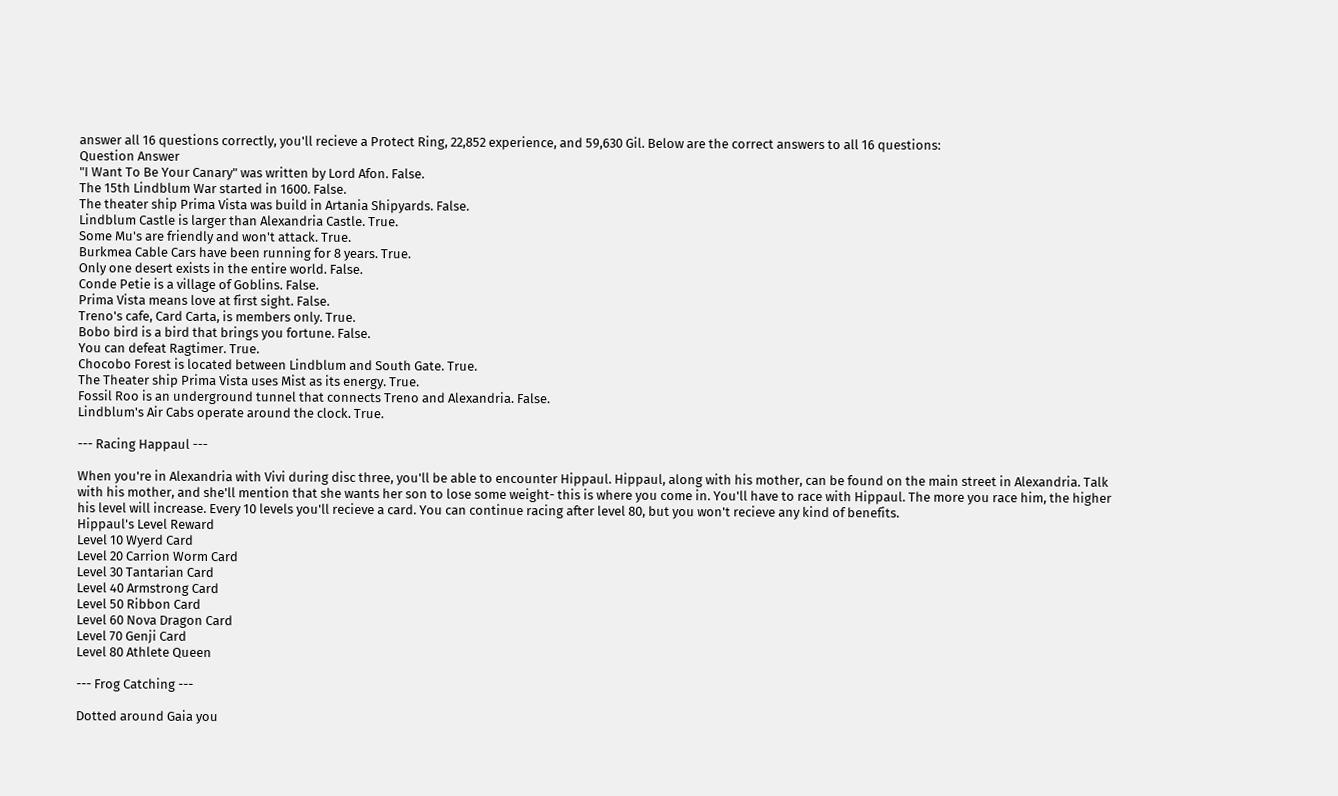answer all 16 questions correctly, you'll recieve a Protect Ring, 22,852 experience, and 59,630 Gil. Below are the correct answers to all 16 questions:
Question Answer
"I Want To Be Your Canary" was written by Lord Afon. False.
The 15th Lindblum War started in 1600. False.
The theater ship Prima Vista was build in Artania Shipyards. False.
Lindblum Castle is larger than Alexandria Castle. True.
Some Mu's are friendly and won't attack. True.
Burkmea Cable Cars have been running for 8 years. True.
Only one desert exists in the entire world. False.
Conde Petie is a village of Goblins. False.
Prima Vista means love at first sight. False.
Treno's cafe, Card Carta, is members only. True.
Bobo bird is a bird that brings you fortune. False.
You can defeat Ragtimer. True.
Chocobo Forest is located between Lindblum and South Gate. True.
The Theater ship Prima Vista uses Mist as its energy. True.
Fossil Roo is an underground tunnel that connects Treno and Alexandria. False.
Lindblum's Air Cabs operate around the clock. True.

--- Racing Happaul ---

When you're in Alexandria with Vivi during disc three, you'll be able to encounter Hippaul. Hippaul, along with his mother, can be found on the main street in Alexandria. Talk with his mother, and she'll mention that she wants her son to lose some weight- this is where you come in. You'll have to race with Hippaul. The more you race him, the higher his level will increase. Every 10 levels you'll recieve a card. You can continue racing after level 80, but you won't recieve any kind of benefits.
Hippaul's Level Reward
Level 10 Wyerd Card
Level 20 Carrion Worm Card
Level 30 Tantarian Card
Level 40 Armstrong Card
Level 50 Ribbon Card
Level 60 Nova Dragon Card
Level 70 Genji Card
Level 80 Athlete Queen

--- Frog Catching ---

Dotted around Gaia you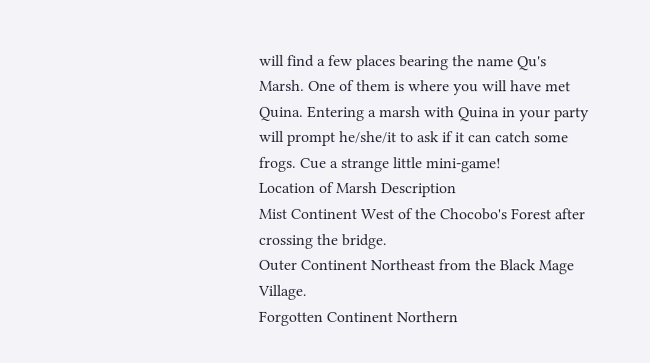will find a few places bearing the name Qu's Marsh. One of them is where you will have met Quina. Entering a marsh with Quina in your party will prompt he/she/it to ask if it can catch some frogs. Cue a strange little mini-game!
Location of Marsh Description
Mist Continent West of the Chocobo's Forest after crossing the bridge.
Outer Continent Northeast from the Black Mage Village.
Forgotten Continent Northern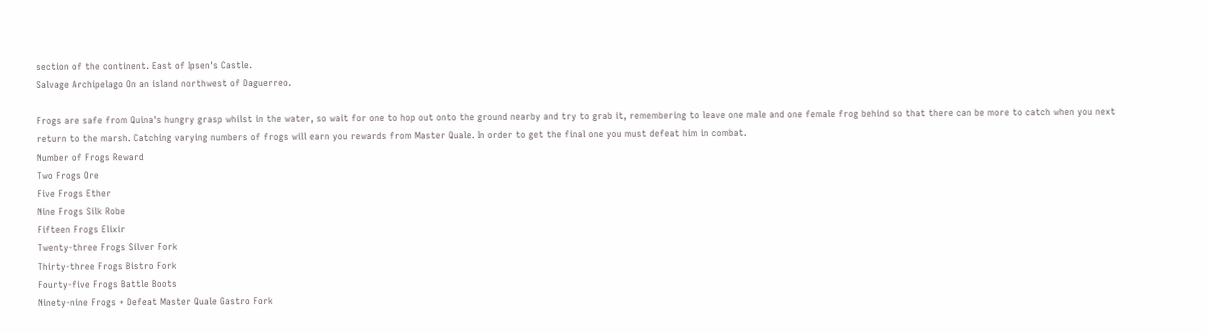section of the continent. East of Ipsen's Castle.
Salvage Archipelago On an island northwest of Daguerreo.

Frogs are safe from Quina's hungry grasp whilst in the water, so wait for one to hop out onto the ground nearby and try to grab it, remembering to leave one male and one female frog behind so that there can be more to catch when you next return to the marsh. Catching varying numbers of frogs will earn you rewards from Master Quale. In order to get the final one you must defeat him in combat.
Number of Frogs Reward
Two Frogs Ore
Five Frogs Ether
Nine Frogs Silk Robe
Fifteen Frogs Elixir
Twenty-three Frogs Silver Fork
Thirty-three Frogs Bistro Fork
Fourty-five Frogs Battle Boots
Ninety-nine Frogs + Defeat Master Quale Gastro Fork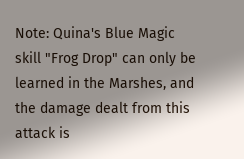Note: Quina's Blue Magic skill "Frog Drop" can only be learned in the Marshes, and the damage dealt from this attack is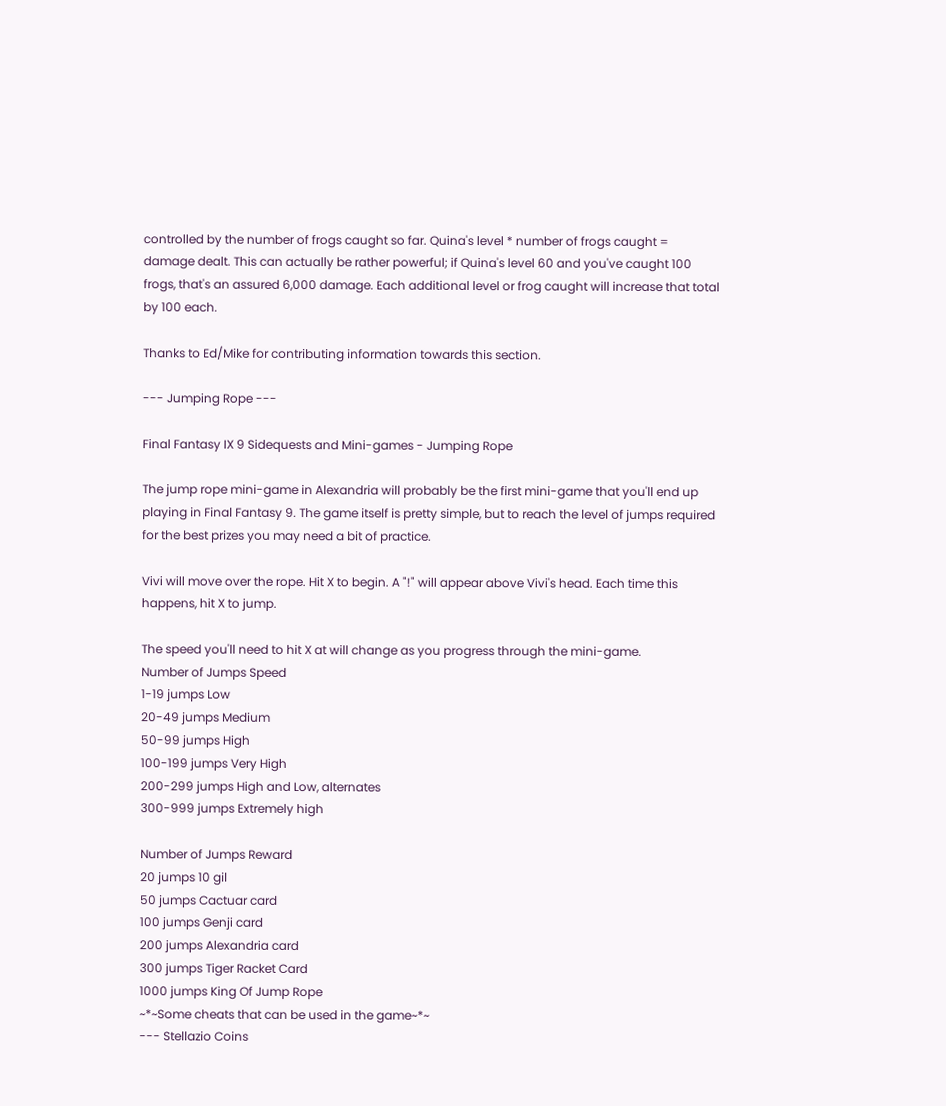controlled by the number of frogs caught so far. Quina's level * number of frogs caught = damage dealt. This can actually be rather powerful; if Quina's level 60 and you've caught 100 frogs, that's an assured 6,000 damage. Each additional level or frog caught will increase that total by 100 each.

Thanks to Ed/Mike for contributing information towards this section.

--- Jumping Rope ---

Final Fantasy IX 9 Sidequests and Mini-games - Jumping Rope

The jump rope mini-game in Alexandria will probably be the first mini-game that you'll end up playing in Final Fantasy 9. The game itself is pretty simple, but to reach the level of jumps required for the best prizes you may need a bit of practice.

Vivi will move over the rope. Hit X to begin. A "!" will appear above Vivi's head. Each time this happens, hit X to jump.

The speed you'll need to hit X at will change as you progress through the mini-game.
Number of Jumps Speed
1-19 jumps Low
20-49 jumps Medium
50-99 jumps High
100-199 jumps Very High
200-299 jumps High and Low, alternates
300-999 jumps Extremely high

Number of Jumps Reward
20 jumps 10 gil
50 jumps Cactuar card
100 jumps Genji card
200 jumps Alexandria card
300 jumps Tiger Racket Card
1000 jumps King Of Jump Rope
~*~Some cheats that can be used in the game~*~
--- Stellazio Coins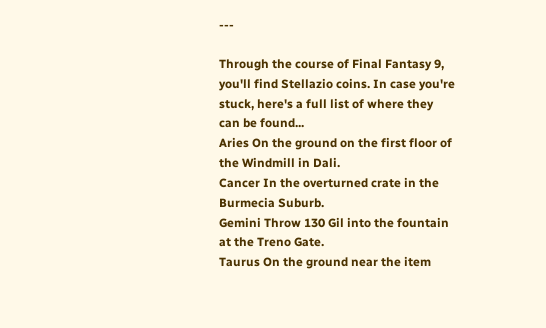---

Through the course of Final Fantasy 9, you'll find Stellazio coins. In case you're stuck, here's a full list of where they can be found...
Aries On the ground on the first floor of the Windmill in Dali.
Cancer In the overturned crate in the Burmecia Suburb.
Gemini Throw 130 Gil into the fountain at the Treno Gate.
Taurus On the ground near the item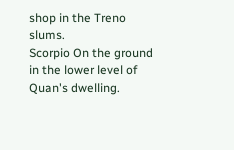shop in the Treno slums.
Scorpio On the ground in the lower level of Quan's dwelling.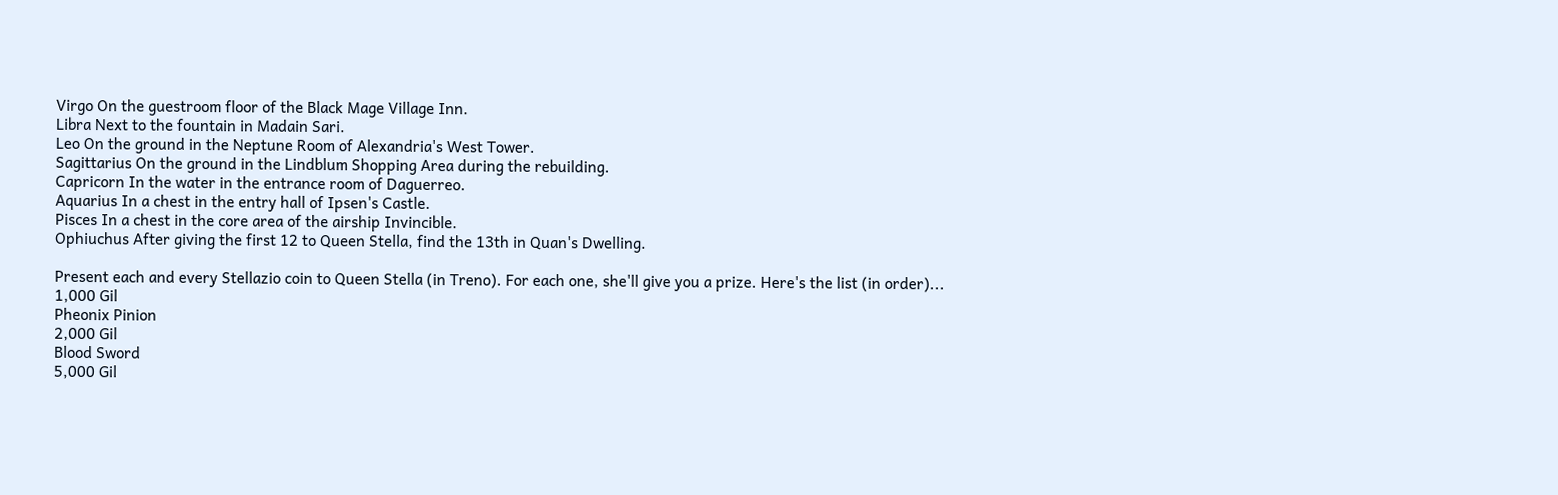Virgo On the guestroom floor of the Black Mage Village Inn.
Libra Next to the fountain in Madain Sari.
Leo On the ground in the Neptune Room of Alexandria's West Tower.
Sagittarius On the ground in the Lindblum Shopping Area during the rebuilding.
Capricorn In the water in the entrance room of Daguerreo.
Aquarius In a chest in the entry hall of Ipsen's Castle.
Pisces In a chest in the core area of the airship Invincible.
Ophiuchus After giving the first 12 to Queen Stella, find the 13th in Quan's Dwelling.

Present each and every Stellazio coin to Queen Stella (in Treno). For each one, she'll give you a prize. Here's the list (in order)...
1,000 Gil
Pheonix Pinion
2,000 Gil
Blood Sword
5,000 Gil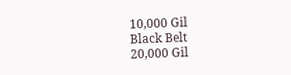10,000 Gil
Black Belt
20,000 Gil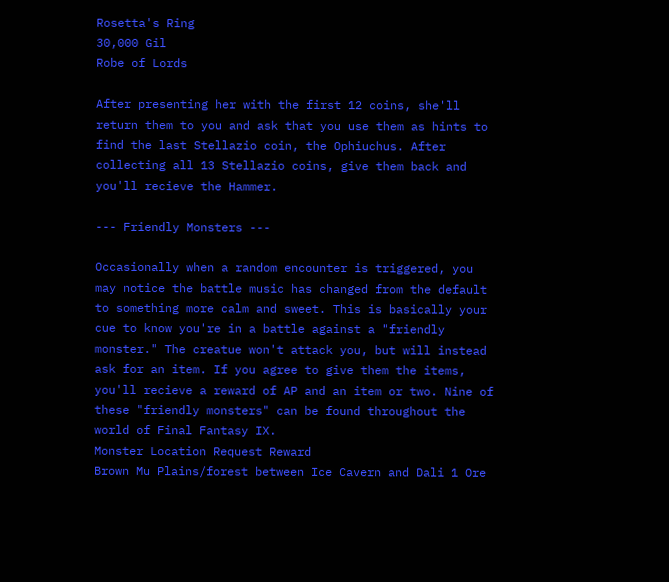Rosetta's Ring
30,000 Gil
Robe of Lords

After presenting her with the first 12 coins, she'll return them to you and ask that you use them as hints to find the last Stellazio coin, the Ophiuchus. After collecting all 13 Stellazio coins, give them back and you'll recieve the Hammer.

--- Friendly Monsters ---

Occasionally when a random encounter is triggered, you may notice the battle music has changed from the default to something more calm and sweet. This is basically your cue to know you're in a battle against a "friendly monster." The creatue won't attack you, but will instead ask for an item. If you agree to give them the items, you'll recieve a reward of AP and an item or two. Nine of these "friendly monsters" can be found throughout the world of Final Fantasy IX.
Monster Location Request Reward
Brown Mu Plains/forest between Ice Cavern and Dali 1 Ore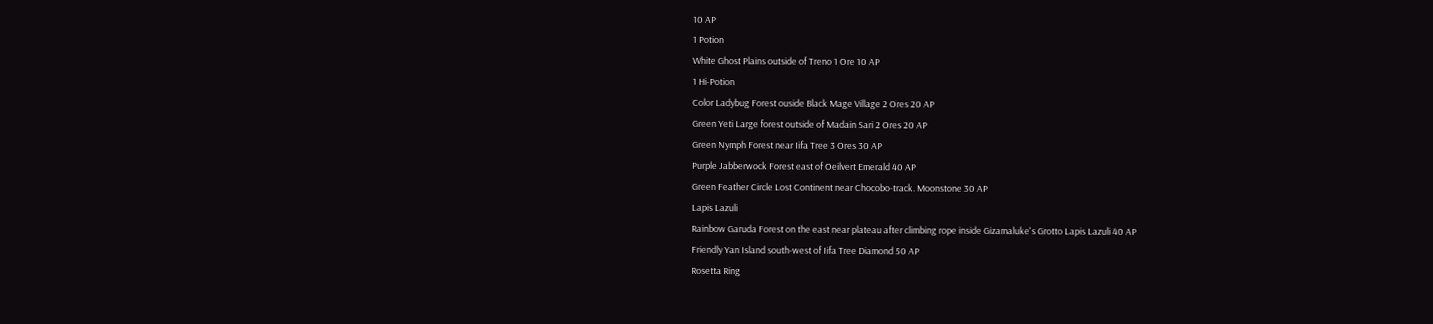10 AP
1 Potion
White Ghost Plains outside of Treno 1 Ore 10 AP
1 Hi-Potion
Color Ladybug Forest ouside Black Mage Village 2 Ores 20 AP
Green Yeti Large forest outside of Madain Sari 2 Ores 20 AP
Green Nymph Forest near Iifa Tree 3 Ores 30 AP
Purple Jabberwock Forest east of Oeilvert Emerald 40 AP
Green Feather Circle Lost Continent near Chocobo-track. Moonstone 30 AP
Lapis Lazuli
Rainbow Garuda Forest on the east near plateau after climbing rope inside Gizamaluke's Grotto Lapis Lazuli 40 AP
Friendly Yan Island south-west of Iifa Tree Diamond 50 AP
Rosetta Ring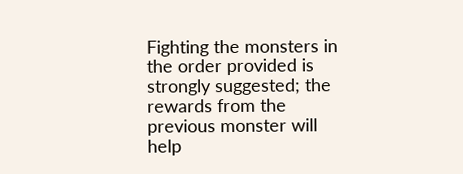Fighting the monsters in the order provided is strongly suggested; the rewards from the previous monster will help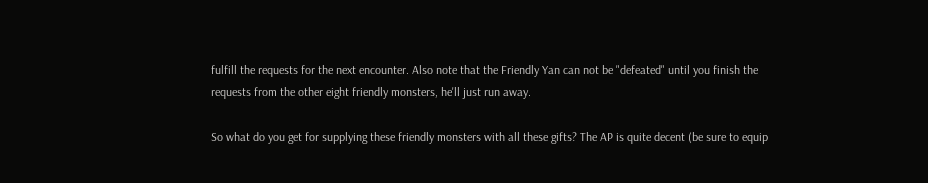fulfill the requests for the next encounter. Also note that the Friendly Yan can not be "defeated" until you finish the requests from the other eight friendly monsters, he'll just run away.

So what do you get for supplying these friendly monsters with all these gifts? The AP is quite decent (be sure to equip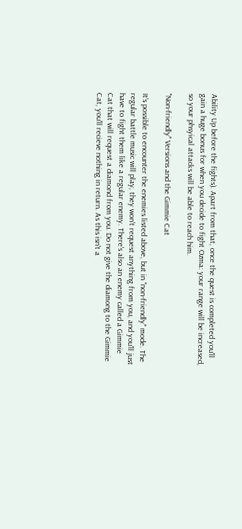Ability Up before the fights). Apart from that, once the quest is completed you'll gain a huge bonus for when you decide to fight Ozma: your range will be increased, so your phsyical attacks will be able to reach him.

"Non-friendly" Versions and the Gimmie Cat

It's possible to encounter the enemies listed above, but in "non-friendly" mode. The regular battle music will play, they won't request anything from you, and you'll just have to fight them like a regular enemy. There's also an enemy called a Gimmie Cat that will request a diamond from you. Do not give the diamong to the Gimmie Cat, you'll recieve nothing in return. As this isn't a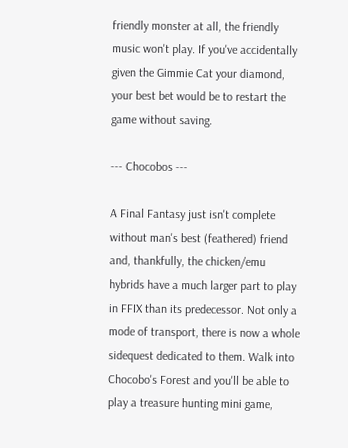friendly monster at all, the friendly music won't play. If you've accidentally given the Gimmie Cat your diamond, your best bet would be to restart the game without saving.

--- Chocobos ---

A Final Fantasy just isn't complete without man's best (feathered) friend and, thankfully, the chicken/emu hybrids have a much larger part to play in FFIX than its predecessor. Not only a mode of transport, there is now a whole sidequest dedicated to them. Walk into Chocobo's Forest and you'll be able to play a treasure hunting mini game,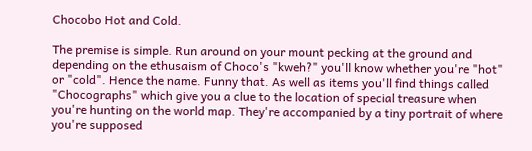Chocobo Hot and Cold.

The premise is simple. Run around on your mount pecking at the ground and depending on the ethusaism of Choco's "kweh?" you'll know whether you're "hot" or "cold". Hence the name. Funny that. As well as items you'll find things called "Chocographs" which give you a clue to the location of special treasure when you're hunting on the world map. They're accompanied by a tiny portrait of where you're supposed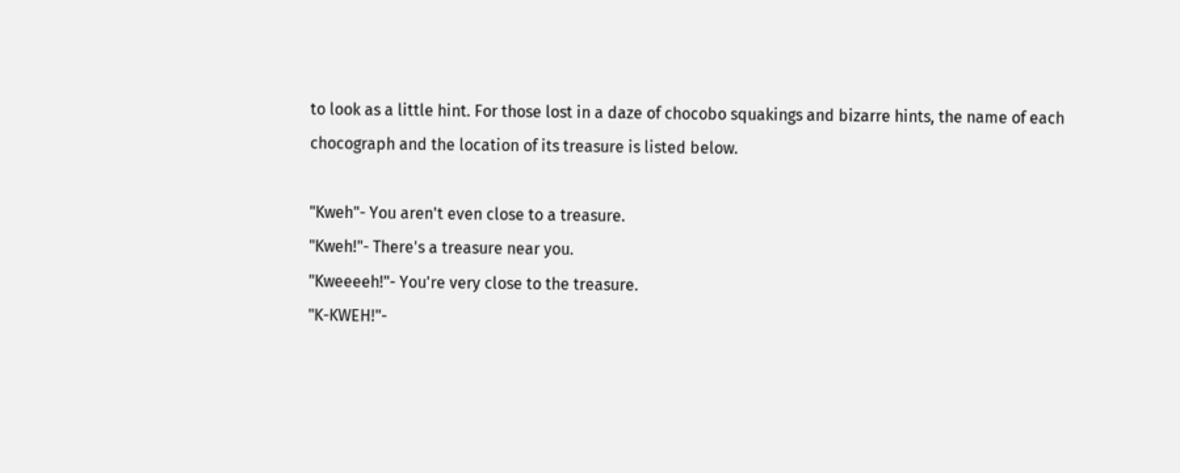to look as a little hint. For those lost in a daze of chocobo squakings and bizarre hints, the name of each chocograph and the location of its treasure is listed below.

"Kweh"- You aren't even close to a treasure.
"Kweh!"- There's a treasure near you.
"Kweeeeh!"- You're very close to the treasure.
"K-KWEH!"-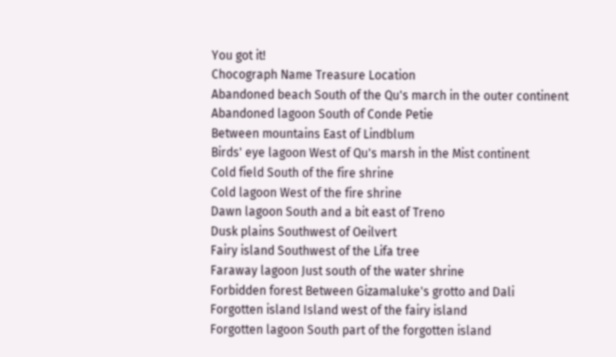You got it!
Chocograph Name Treasure Location
Abandoned beach South of the Qu's march in the outer continent
Abandoned lagoon South of Conde Petie
Between mountains East of Lindblum
Birds' eye lagoon West of Qu's marsh in the Mist continent
Cold field South of the fire shrine
Cold lagoon West of the fire shrine
Dawn lagoon South and a bit east of Treno
Dusk plains Southwest of Oeilvert
Fairy island Southwest of the Lifa tree
Faraway lagoon Just south of the water shrine
Forbidden forest Between Gizamaluke's grotto and Dali
Forgotten island Island west of the fairy island
Forgotten lagoon South part of the forgotten island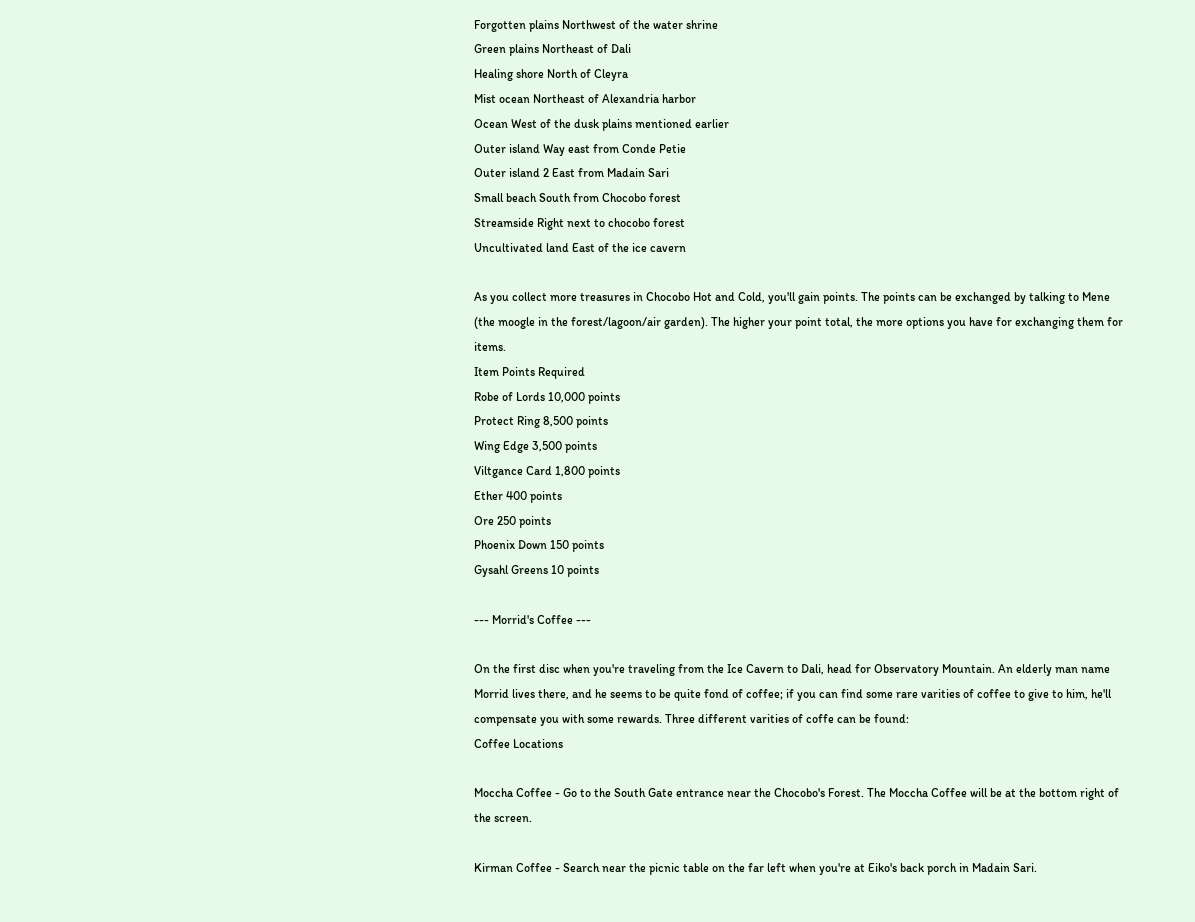Forgotten plains Northwest of the water shrine
Green plains Northeast of Dali
Healing shore North of Cleyra
Mist ocean Northeast of Alexandria harbor
Ocean West of the dusk plains mentioned earlier
Outer island Way east from Conde Petie
Outer island 2 East from Madain Sari
Small beach South from Chocobo forest
Streamside Right next to chocobo forest
Uncultivated land East of the ice cavern

As you collect more treasures in Chocobo Hot and Cold, you'll gain points. The points can be exchanged by talking to Mene (the moogle in the forest/lagoon/air garden). The higher your point total, the more options you have for exchanging them for items.
Item Points Required
Robe of Lords 10,000 points
Protect Ring 8,500 points
Wing Edge 3,500 points
Viltgance Card 1,800 points
Ether 400 points
Ore 250 points
Phoenix Down 150 points
Gysahl Greens 10 points

--- Morrid's Coffee ---

On the first disc when you're traveling from the Ice Cavern to Dali, head for Observatory Mountain. An elderly man name Morrid lives there, and he seems to be quite fond of coffee; if you can find some rare varities of coffee to give to him, he'll compensate you with some rewards. Three different varities of coffe can be found:
Coffee Locations

Moccha Coffee - Go to the South Gate entrance near the Chocobo's Forest. The Moccha Coffee will be at the bottom right of the screen.

Kirman Coffee - Search near the picnic table on the far left when you're at Eiko's back porch in Madain Sari.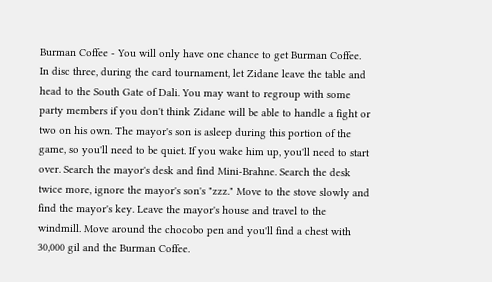Burman Coffee - You will only have one chance to get Burman Coffee. In disc three, during the card tournament, let Zidane leave the table and head to the South Gate of Dali. You may want to regroup with some party members if you don't think Zidane will be able to handle a fight or two on his own. The mayor's son is asleep during this portion of the game, so you'll need to be quiet. If you wake him up, you'll need to start over. Search the mayor's desk and find Mini-Brahne. Search the desk twice more, ignore the mayor's son's "zzz." Move to the stove slowly and find the mayor's key. Leave the mayor's house and travel to the windmill. Move around the chocobo pen and you'll find a chest with 30,000 gil and the Burman Coffee.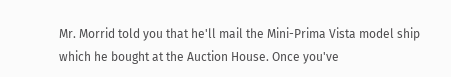Mr. Morrid told you that he'll mail the Mini-Prima Vista model ship which he bought at the Auction House. Once you've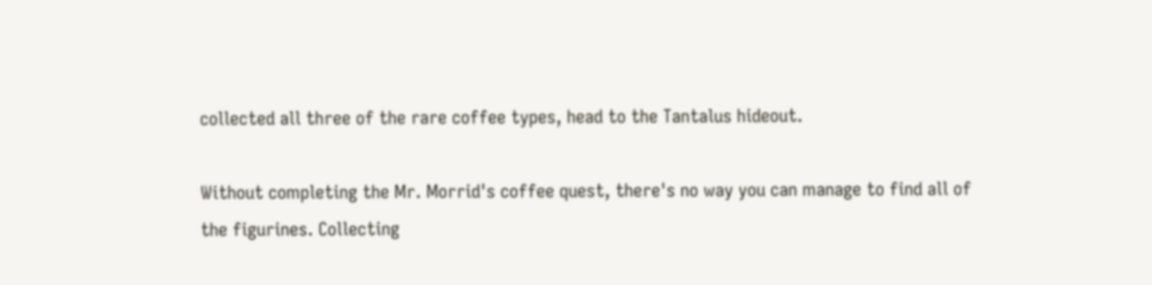collected all three of the rare coffee types, head to the Tantalus hideout.

Without completing the Mr. Morrid's coffee quest, there's no way you can manage to find all of the figurines. Collecting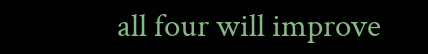all four will improve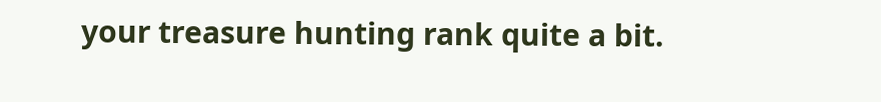your treasure hunting rank quite a bit.